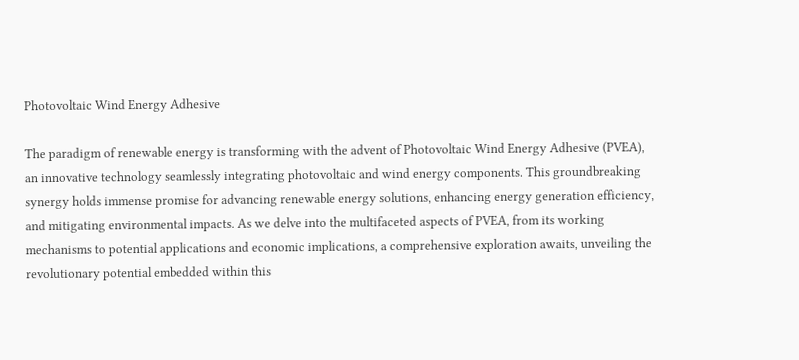Photovoltaic Wind Energy Adhesive

The paradigm of renewable energy is transforming with the advent of Photovoltaic Wind Energy Adhesive (PVEA), an innovative technology seamlessly integrating photovoltaic and wind energy components. This groundbreaking synergy holds immense promise for advancing renewable energy solutions, enhancing energy generation efficiency, and mitigating environmental impacts. As we delve into the multifaceted aspects of PVEA, from its working mechanisms to potential applications and economic implications, a comprehensive exploration awaits, unveiling the revolutionary potential embedded within this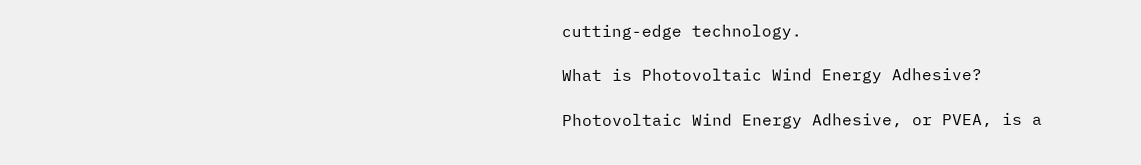cutting-edge technology.

What is Photovoltaic Wind Energy Adhesive?

Photovoltaic Wind Energy Adhesive, or PVEA, is a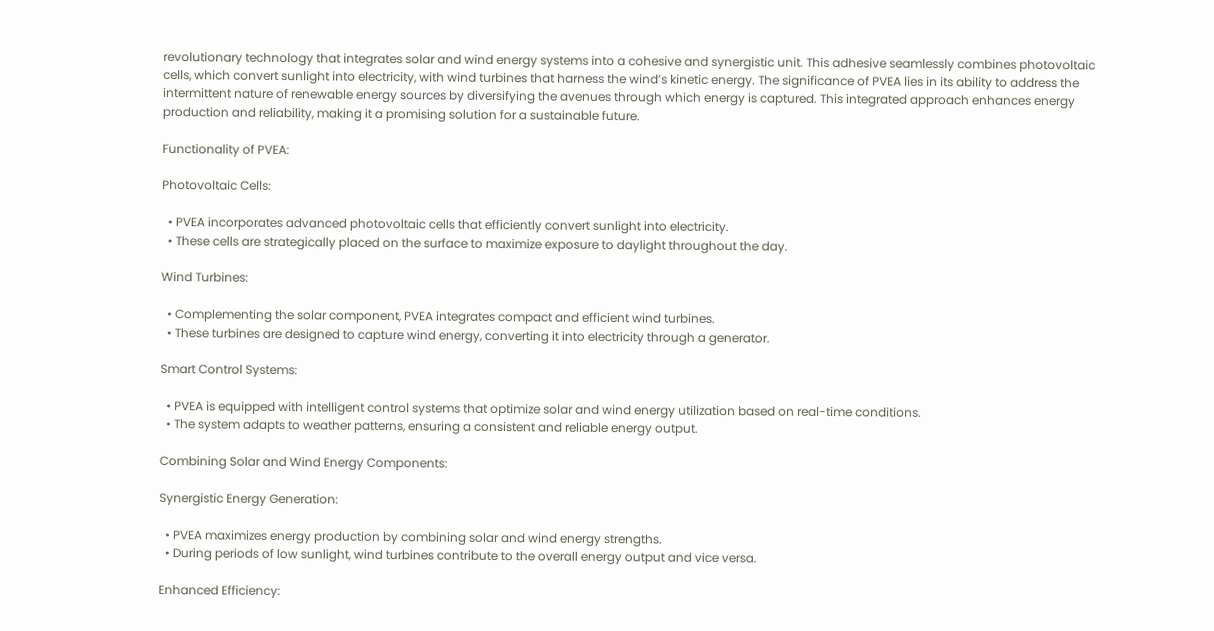revolutionary technology that integrates solar and wind energy systems into a cohesive and synergistic unit. This adhesive seamlessly combines photovoltaic cells, which convert sunlight into electricity, with wind turbines that harness the wind’s kinetic energy. The significance of PVEA lies in its ability to address the intermittent nature of renewable energy sources by diversifying the avenues through which energy is captured. This integrated approach enhances energy production and reliability, making it a promising solution for a sustainable future.

Functionality of PVEA:

Photovoltaic Cells:

  • PVEA incorporates advanced photovoltaic cells that efficiently convert sunlight into electricity.
  • These cells are strategically placed on the surface to maximize exposure to daylight throughout the day.

Wind Turbines:

  • Complementing the solar component, PVEA integrates compact and efficient wind turbines.
  • These turbines are designed to capture wind energy, converting it into electricity through a generator.

Smart Control Systems:

  • PVEA is equipped with intelligent control systems that optimize solar and wind energy utilization based on real-time conditions.
  • The system adapts to weather patterns, ensuring a consistent and reliable energy output.

Combining Solar and Wind Energy Components:

Synergistic Energy Generation:

  • PVEA maximizes energy production by combining solar and wind energy strengths.
  • During periods of low sunlight, wind turbines contribute to the overall energy output and vice versa.

Enhanced Efficiency: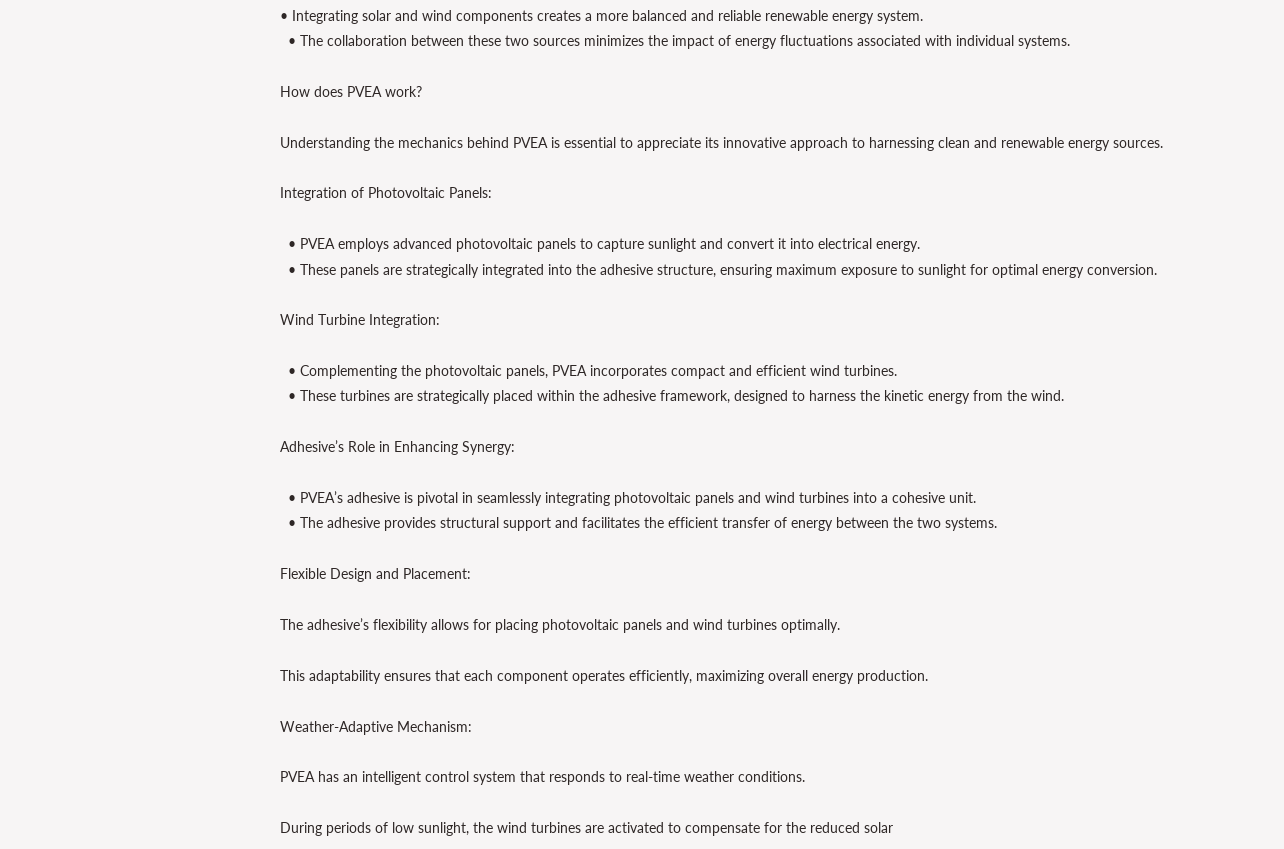• Integrating solar and wind components creates a more balanced and reliable renewable energy system.
  • The collaboration between these two sources minimizes the impact of energy fluctuations associated with individual systems.

How does PVEA work?

Understanding the mechanics behind PVEA is essential to appreciate its innovative approach to harnessing clean and renewable energy sources.

Integration of Photovoltaic Panels:

  • PVEA employs advanced photovoltaic panels to capture sunlight and convert it into electrical energy.
  • These panels are strategically integrated into the adhesive structure, ensuring maximum exposure to sunlight for optimal energy conversion.

Wind Turbine Integration:

  • Complementing the photovoltaic panels, PVEA incorporates compact and efficient wind turbines.
  • These turbines are strategically placed within the adhesive framework, designed to harness the kinetic energy from the wind.

Adhesive’s Role in Enhancing Synergy:

  • PVEA’s adhesive is pivotal in seamlessly integrating photovoltaic panels and wind turbines into a cohesive unit.
  • The adhesive provides structural support and facilitates the efficient transfer of energy between the two systems.

Flexible Design and Placement:

The adhesive’s flexibility allows for placing photovoltaic panels and wind turbines optimally.

This adaptability ensures that each component operates efficiently, maximizing overall energy production.

Weather-Adaptive Mechanism:

PVEA has an intelligent control system that responds to real-time weather conditions.

During periods of low sunlight, the wind turbines are activated to compensate for the reduced solar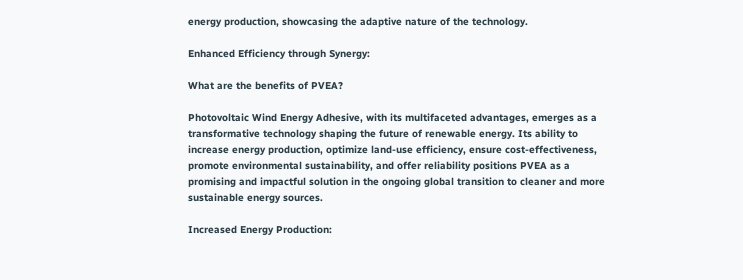energy production, showcasing the adaptive nature of the technology.

Enhanced Efficiency through Synergy:

What are the benefits of PVEA?

Photovoltaic Wind Energy Adhesive, with its multifaceted advantages, emerges as a transformative technology shaping the future of renewable energy. Its ability to increase energy production, optimize land-use efficiency, ensure cost-effectiveness, promote environmental sustainability, and offer reliability positions PVEA as a promising and impactful solution in the ongoing global transition to cleaner and more sustainable energy sources.

Increased Energy Production: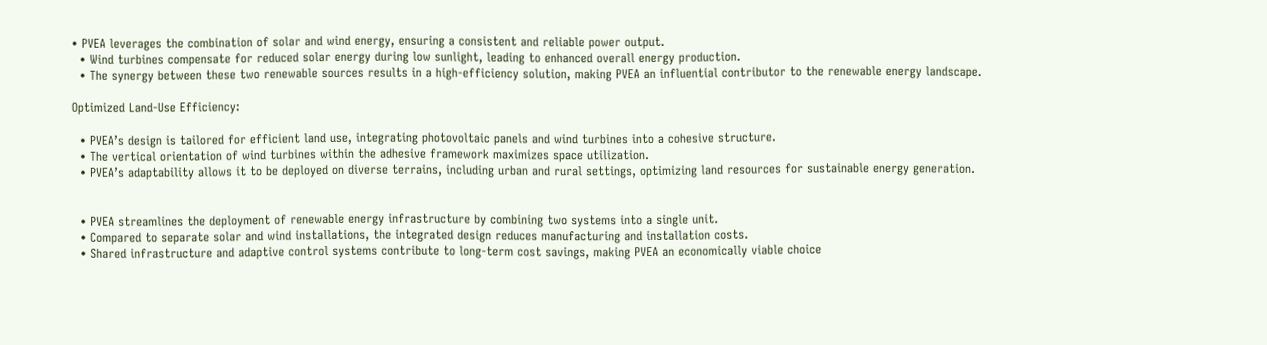• PVEA leverages the combination of solar and wind energy, ensuring a consistent and reliable power output.
  • Wind turbines compensate for reduced solar energy during low sunlight, leading to enhanced overall energy production.
  • The synergy between these two renewable sources results in a high-efficiency solution, making PVEA an influential contributor to the renewable energy landscape.

Optimized Land-Use Efficiency:

  • PVEA’s design is tailored for efficient land use, integrating photovoltaic panels and wind turbines into a cohesive structure.
  • The vertical orientation of wind turbines within the adhesive framework maximizes space utilization.
  • PVEA’s adaptability allows it to be deployed on diverse terrains, including urban and rural settings, optimizing land resources for sustainable energy generation.


  • PVEA streamlines the deployment of renewable energy infrastructure by combining two systems into a single unit.
  • Compared to separate solar and wind installations, the integrated design reduces manufacturing and installation costs.
  • Shared infrastructure and adaptive control systems contribute to long-term cost savings, making PVEA an economically viable choice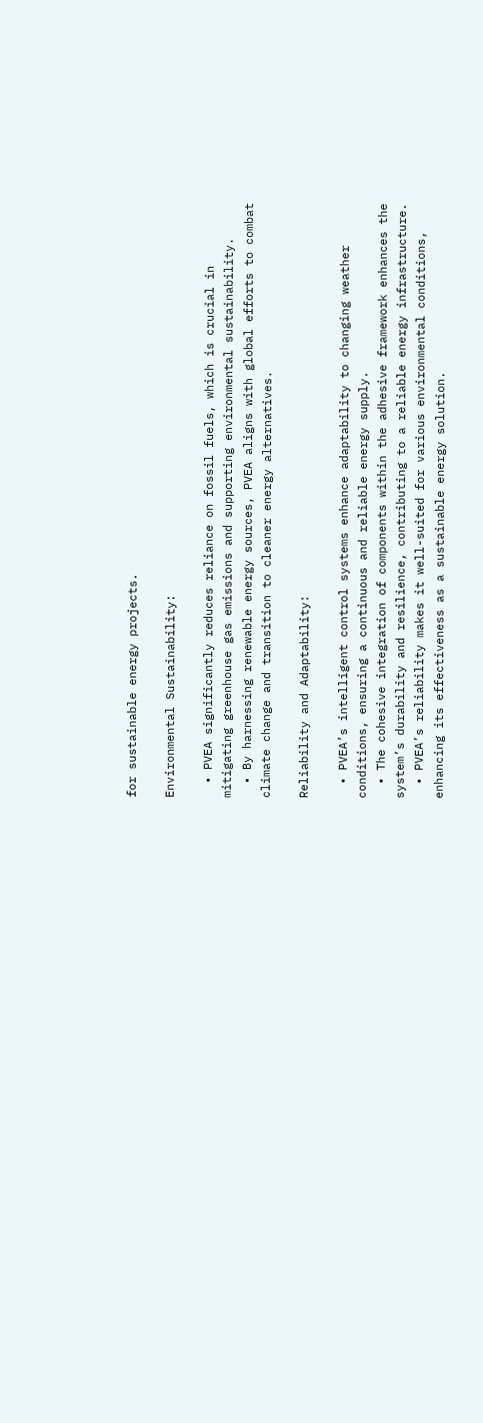for sustainable energy projects.

Environmental Sustainability:

  • PVEA significantly reduces reliance on fossil fuels, which is crucial in mitigating greenhouse gas emissions and supporting environmental sustainability.
  • By harnessing renewable energy sources, PVEA aligns with global efforts to combat climate change and transition to cleaner energy alternatives.

Reliability and Adaptability:

  • PVEA’s intelligent control systems enhance adaptability to changing weather conditions, ensuring a continuous and reliable energy supply.
  • The cohesive integration of components within the adhesive framework enhances the system’s durability and resilience, contributing to a reliable energy infrastructure.
  • PVEA’s reliability makes it well-suited for various environmental conditions, enhancing its effectiveness as a sustainable energy solution.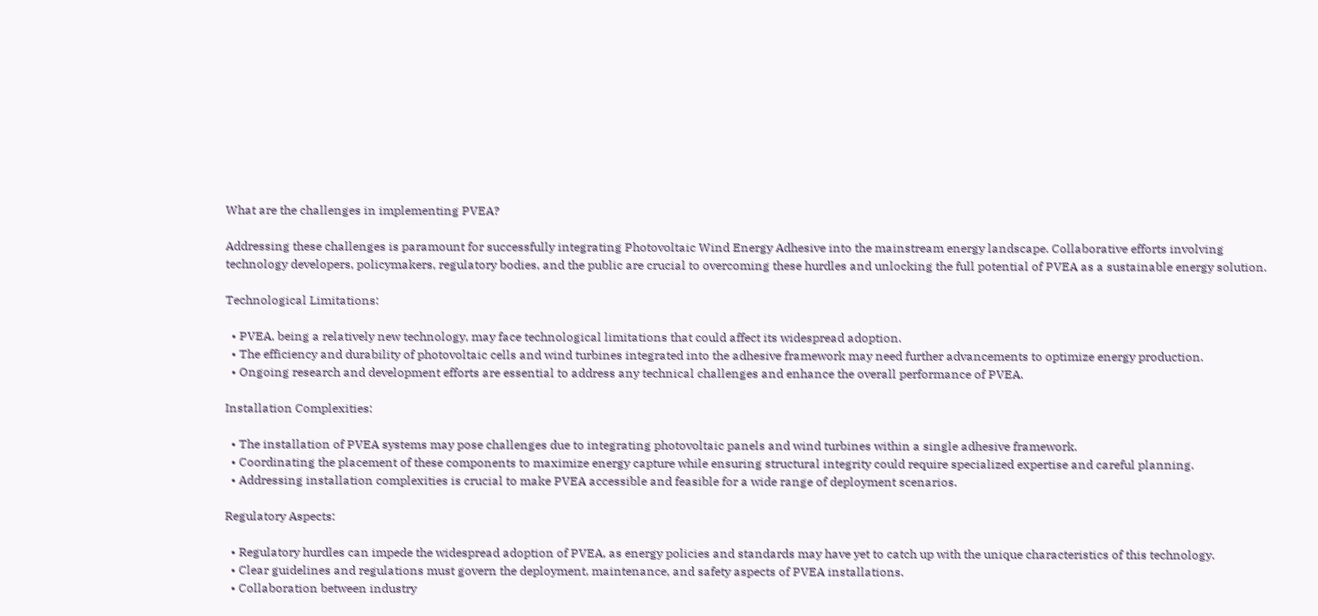What are the challenges in implementing PVEA?

Addressing these challenges is paramount for successfully integrating Photovoltaic Wind Energy Adhesive into the mainstream energy landscape. Collaborative efforts involving technology developers, policymakers, regulatory bodies, and the public are crucial to overcoming these hurdles and unlocking the full potential of PVEA as a sustainable energy solution.

Technological Limitations:

  • PVEA, being a relatively new technology, may face technological limitations that could affect its widespread adoption.
  • The efficiency and durability of photovoltaic cells and wind turbines integrated into the adhesive framework may need further advancements to optimize energy production.
  • Ongoing research and development efforts are essential to address any technical challenges and enhance the overall performance of PVEA.

Installation Complexities:

  • The installation of PVEA systems may pose challenges due to integrating photovoltaic panels and wind turbines within a single adhesive framework.
  • Coordinating the placement of these components to maximize energy capture while ensuring structural integrity could require specialized expertise and careful planning.
  • Addressing installation complexities is crucial to make PVEA accessible and feasible for a wide range of deployment scenarios.

Regulatory Aspects:

  • Regulatory hurdles can impede the widespread adoption of PVEA, as energy policies and standards may have yet to catch up with the unique characteristics of this technology.
  • Clear guidelines and regulations must govern the deployment, maintenance, and safety aspects of PVEA installations.
  • Collaboration between industry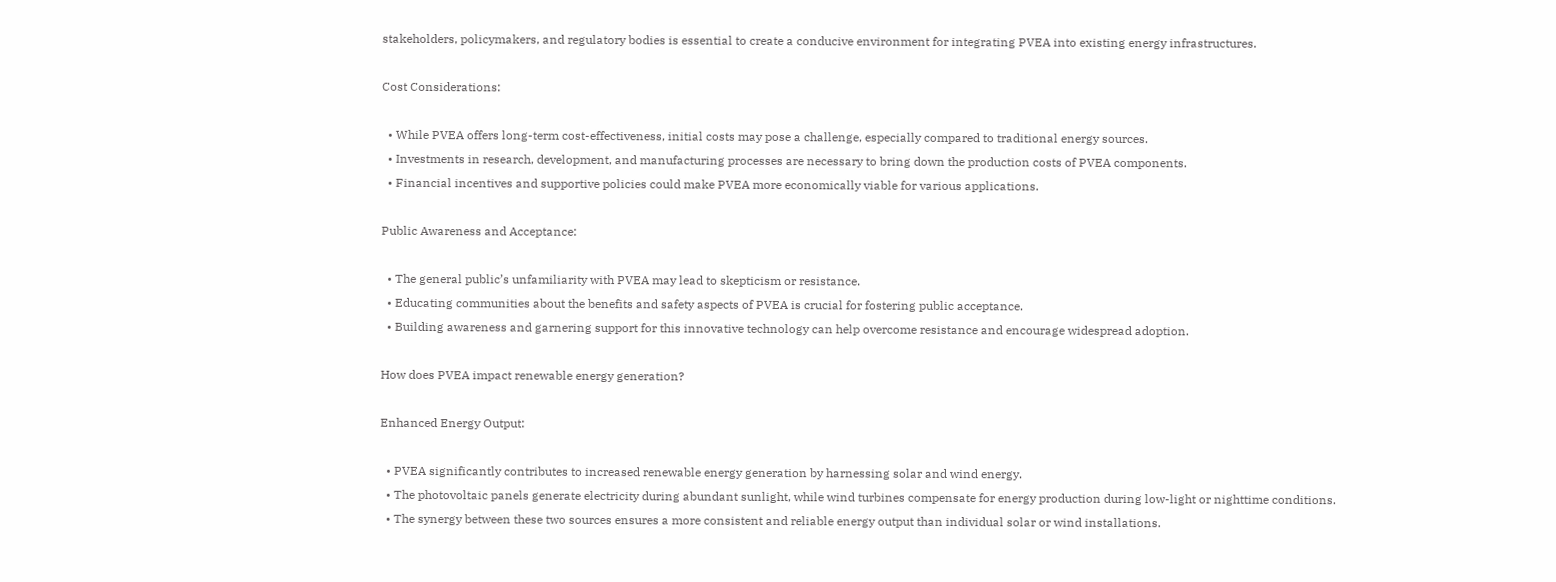stakeholders, policymakers, and regulatory bodies is essential to create a conducive environment for integrating PVEA into existing energy infrastructures.

Cost Considerations:

  • While PVEA offers long-term cost-effectiveness, initial costs may pose a challenge, especially compared to traditional energy sources.
  • Investments in research, development, and manufacturing processes are necessary to bring down the production costs of PVEA components.
  • Financial incentives and supportive policies could make PVEA more economically viable for various applications.

Public Awareness and Acceptance:

  • The general public’s unfamiliarity with PVEA may lead to skepticism or resistance.
  • Educating communities about the benefits and safety aspects of PVEA is crucial for fostering public acceptance.
  • Building awareness and garnering support for this innovative technology can help overcome resistance and encourage widespread adoption.

How does PVEA impact renewable energy generation?

Enhanced Energy Output:

  • PVEA significantly contributes to increased renewable energy generation by harnessing solar and wind energy.
  • The photovoltaic panels generate electricity during abundant sunlight, while wind turbines compensate for energy production during low-light or nighttime conditions.
  • The synergy between these two sources ensures a more consistent and reliable energy output than individual solar or wind installations.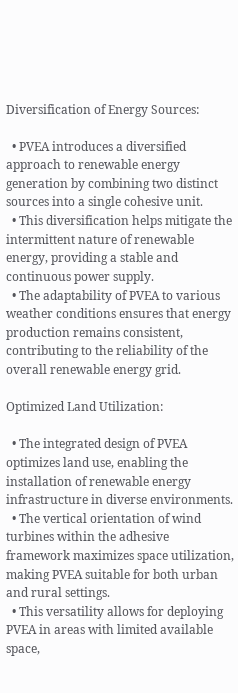Diversification of Energy Sources:

  • PVEA introduces a diversified approach to renewable energy generation by combining two distinct sources into a single cohesive unit.
  • This diversification helps mitigate the intermittent nature of renewable energy, providing a stable and continuous power supply.
  • The adaptability of PVEA to various weather conditions ensures that energy production remains consistent, contributing to the reliability of the overall renewable energy grid.

Optimized Land Utilization:

  • The integrated design of PVEA optimizes land use, enabling the installation of renewable energy infrastructure in diverse environments.
  • The vertical orientation of wind turbines within the adhesive framework maximizes space utilization, making PVEA suitable for both urban and rural settings.
  • This versatility allows for deploying PVEA in areas with limited available space,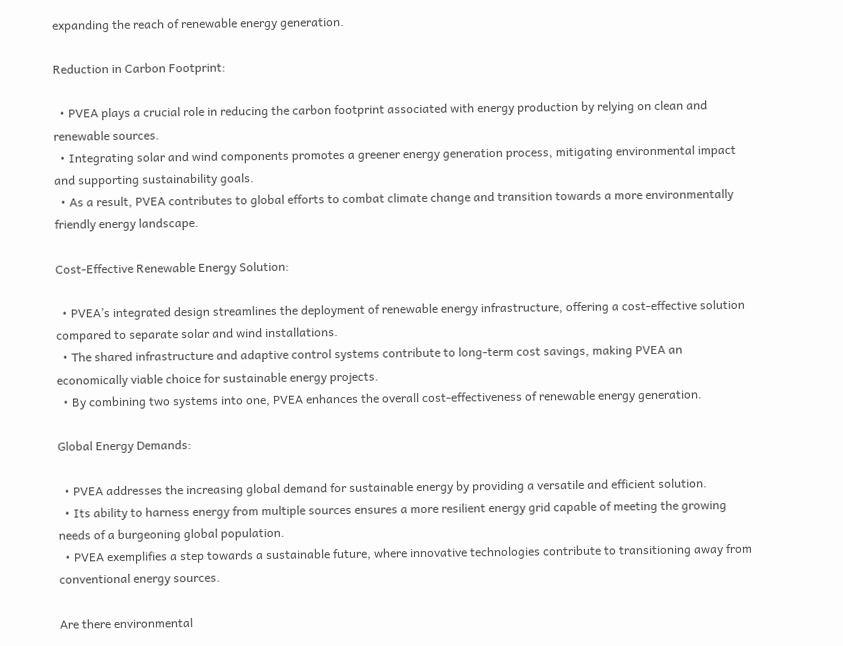expanding the reach of renewable energy generation.

Reduction in Carbon Footprint:

  • PVEA plays a crucial role in reducing the carbon footprint associated with energy production by relying on clean and renewable sources.
  • Integrating solar and wind components promotes a greener energy generation process, mitigating environmental impact and supporting sustainability goals.
  • As a result, PVEA contributes to global efforts to combat climate change and transition towards a more environmentally friendly energy landscape.

Cost-Effective Renewable Energy Solution:

  • PVEA’s integrated design streamlines the deployment of renewable energy infrastructure, offering a cost-effective solution compared to separate solar and wind installations.
  • The shared infrastructure and adaptive control systems contribute to long-term cost savings, making PVEA an economically viable choice for sustainable energy projects.
  • By combining two systems into one, PVEA enhances the overall cost-effectiveness of renewable energy generation.

Global Energy Demands:

  • PVEA addresses the increasing global demand for sustainable energy by providing a versatile and efficient solution.
  • Its ability to harness energy from multiple sources ensures a more resilient energy grid capable of meeting the growing needs of a burgeoning global population.
  • PVEA exemplifies a step towards a sustainable future, where innovative technologies contribute to transitioning away from conventional energy sources.

Are there environmental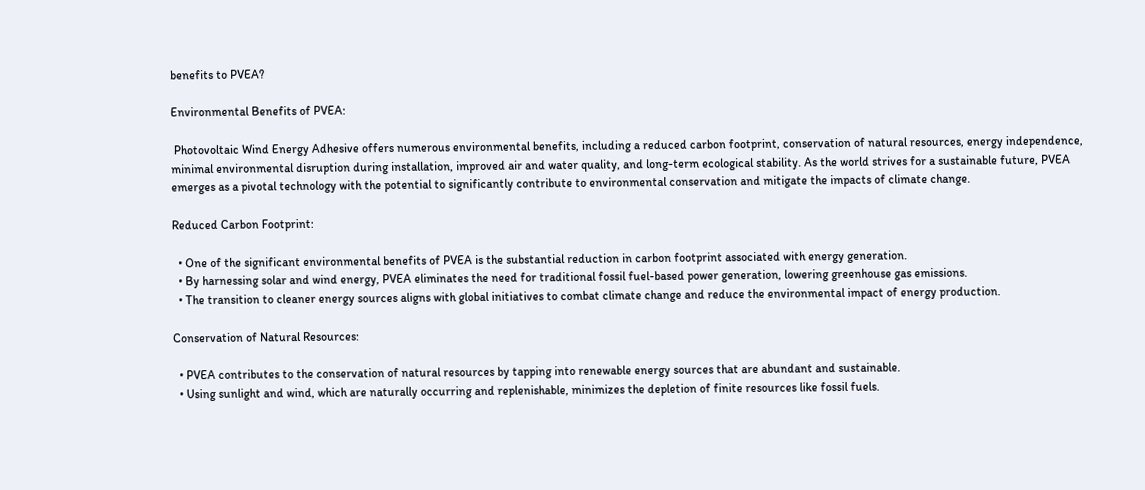benefits to PVEA?

Environmental Benefits of PVEA:

 Photovoltaic Wind Energy Adhesive offers numerous environmental benefits, including a reduced carbon footprint, conservation of natural resources, energy independence, minimal environmental disruption during installation, improved air and water quality, and long-term ecological stability. As the world strives for a sustainable future, PVEA emerges as a pivotal technology with the potential to significantly contribute to environmental conservation and mitigate the impacts of climate change.

Reduced Carbon Footprint:

  • One of the significant environmental benefits of PVEA is the substantial reduction in carbon footprint associated with energy generation.
  • By harnessing solar and wind energy, PVEA eliminates the need for traditional fossil fuel-based power generation, lowering greenhouse gas emissions.
  • The transition to cleaner energy sources aligns with global initiatives to combat climate change and reduce the environmental impact of energy production.

Conservation of Natural Resources:

  • PVEA contributes to the conservation of natural resources by tapping into renewable energy sources that are abundant and sustainable.
  • Using sunlight and wind, which are naturally occurring and replenishable, minimizes the depletion of finite resources like fossil fuels.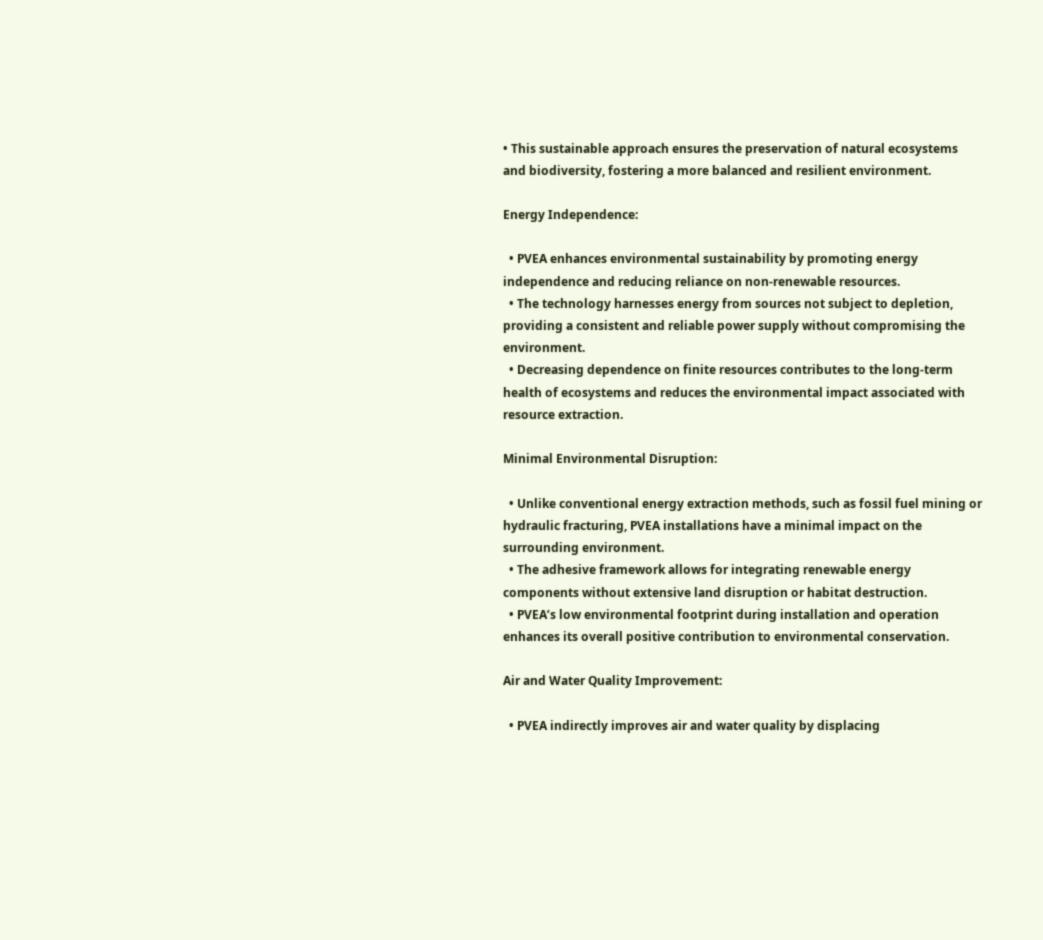• This sustainable approach ensures the preservation of natural ecosystems and biodiversity, fostering a more balanced and resilient environment.

Energy Independence:

  • PVEA enhances environmental sustainability by promoting energy independence and reducing reliance on non-renewable resources.
  • The technology harnesses energy from sources not subject to depletion, providing a consistent and reliable power supply without compromising the environment.
  • Decreasing dependence on finite resources contributes to the long-term health of ecosystems and reduces the environmental impact associated with resource extraction.

Minimal Environmental Disruption:

  • Unlike conventional energy extraction methods, such as fossil fuel mining or hydraulic fracturing, PVEA installations have a minimal impact on the surrounding environment.
  • The adhesive framework allows for integrating renewable energy components without extensive land disruption or habitat destruction.
  • PVEA’s low environmental footprint during installation and operation enhances its overall positive contribution to environmental conservation.

Air and Water Quality Improvement:

  • PVEA indirectly improves air and water quality by displacing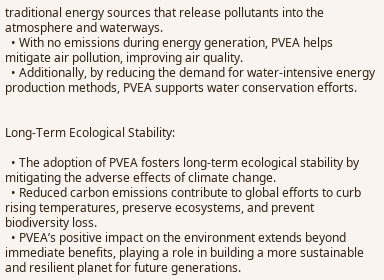traditional energy sources that release pollutants into the atmosphere and waterways.
  • With no emissions during energy generation, PVEA helps mitigate air pollution, improving air quality.
  • Additionally, by reducing the demand for water-intensive energy production methods, PVEA supports water conservation efforts.


Long-Term Ecological Stability:

  • The adoption of PVEA fosters long-term ecological stability by mitigating the adverse effects of climate change.
  • Reduced carbon emissions contribute to global efforts to curb rising temperatures, preserve ecosystems, and prevent biodiversity loss.
  • PVEA’s positive impact on the environment extends beyond immediate benefits, playing a role in building a more sustainable and resilient planet for future generations.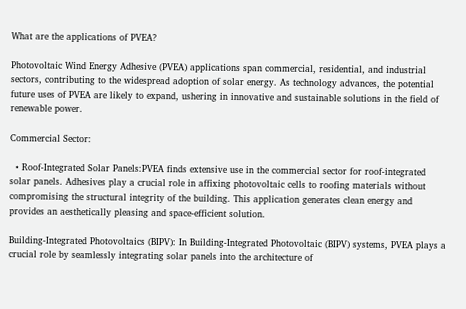What are the applications of PVEA?

Photovoltaic Wind Energy Adhesive (PVEA) applications span commercial, residential, and industrial sectors, contributing to the widespread adoption of solar energy. As technology advances, the potential future uses of PVEA are likely to expand, ushering in innovative and sustainable solutions in the field of renewable power.

Commercial Sector:

  • Roof-Integrated Solar Panels:PVEA finds extensive use in the commercial sector for roof-integrated solar panels. Adhesives play a crucial role in affixing photovoltaic cells to roofing materials without compromising the structural integrity of the building. This application generates clean energy and provides an aesthetically pleasing and space-efficient solution.

Building-Integrated Photovoltaics (BIPV): In Building-Integrated Photovoltaic (BIPV) systems, PVEA plays a crucial role by seamlessly integrating solar panels into the architecture of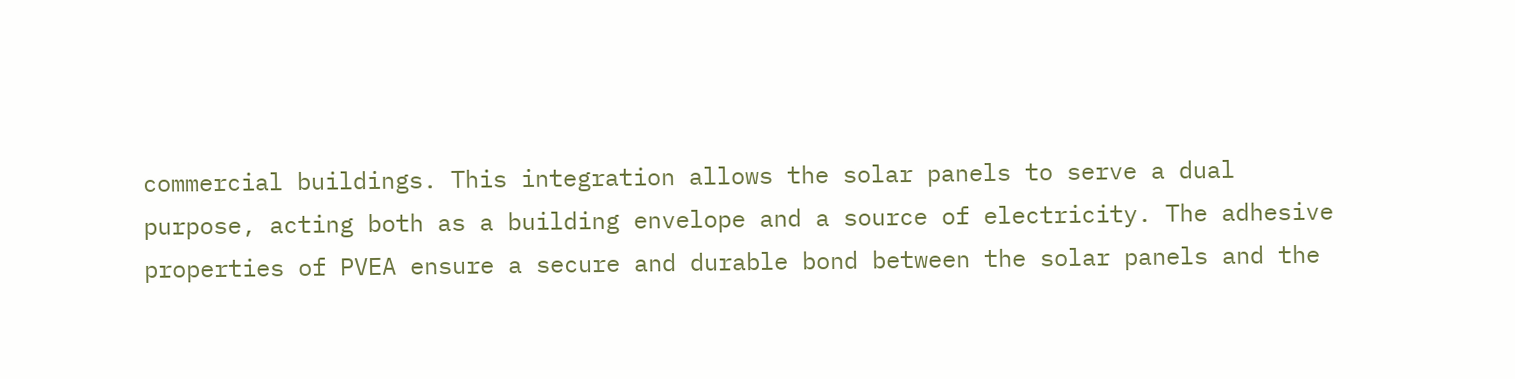commercial buildings. This integration allows the solar panels to serve a dual purpose, acting both as a building envelope and a source of electricity. The adhesive properties of PVEA ensure a secure and durable bond between the solar panels and the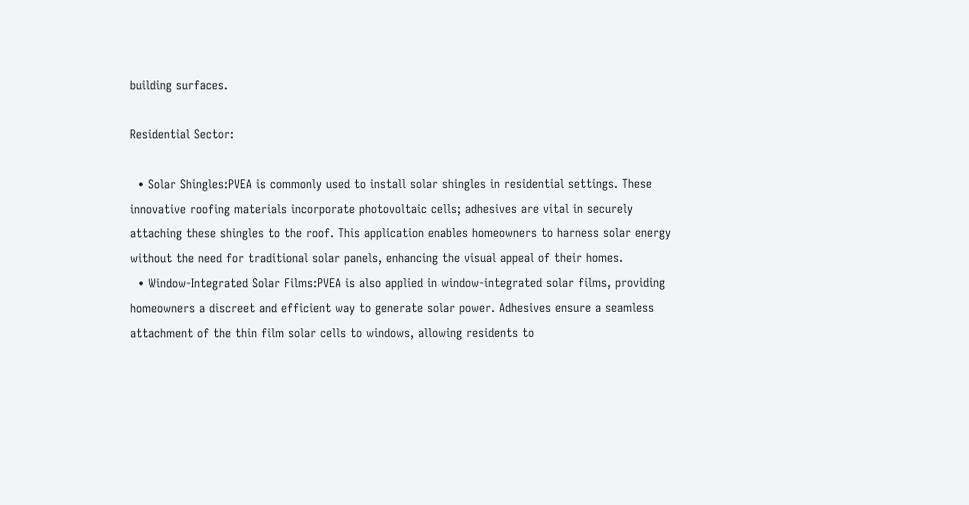building surfaces.

Residential Sector:

  • Solar Shingles:PVEA is commonly used to install solar shingles in residential settings. These innovative roofing materials incorporate photovoltaic cells; adhesives are vital in securely attaching these shingles to the roof. This application enables homeowners to harness solar energy without the need for traditional solar panels, enhancing the visual appeal of their homes.
  • Window-Integrated Solar Films:PVEA is also applied in window-integrated solar films, providing homeowners a discreet and efficient way to generate solar power. Adhesives ensure a seamless attachment of the thin film solar cells to windows, allowing residents to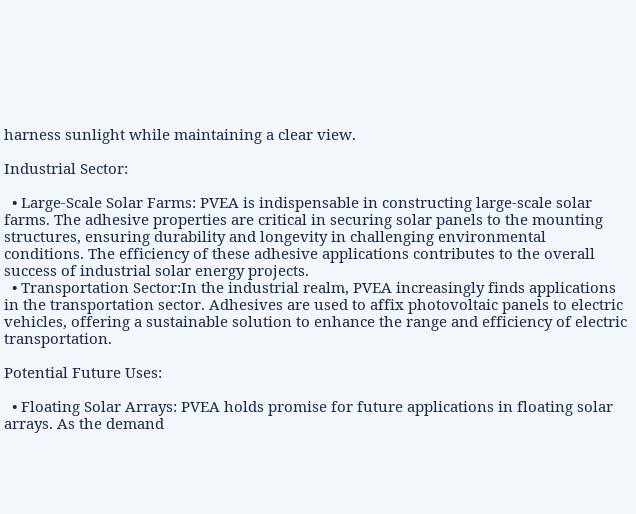harness sunlight while maintaining a clear view.

Industrial Sector:

  • Large-Scale Solar Farms: PVEA is indispensable in constructing large-scale solar farms. The adhesive properties are critical in securing solar panels to the mounting structures, ensuring durability and longevity in challenging environmental conditions. The efficiency of these adhesive applications contributes to the overall success of industrial solar energy projects.
  • Transportation Sector:In the industrial realm, PVEA increasingly finds applications in the transportation sector. Adhesives are used to affix photovoltaic panels to electric vehicles, offering a sustainable solution to enhance the range and efficiency of electric transportation.

Potential Future Uses:

  • Floating Solar Arrays: PVEA holds promise for future applications in floating solar arrays. As the demand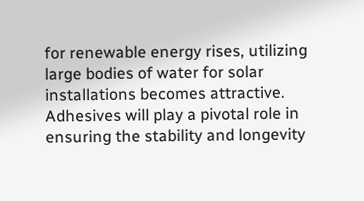for renewable energy rises, utilizing large bodies of water for solar installations becomes attractive. Adhesives will play a pivotal role in ensuring the stability and longevity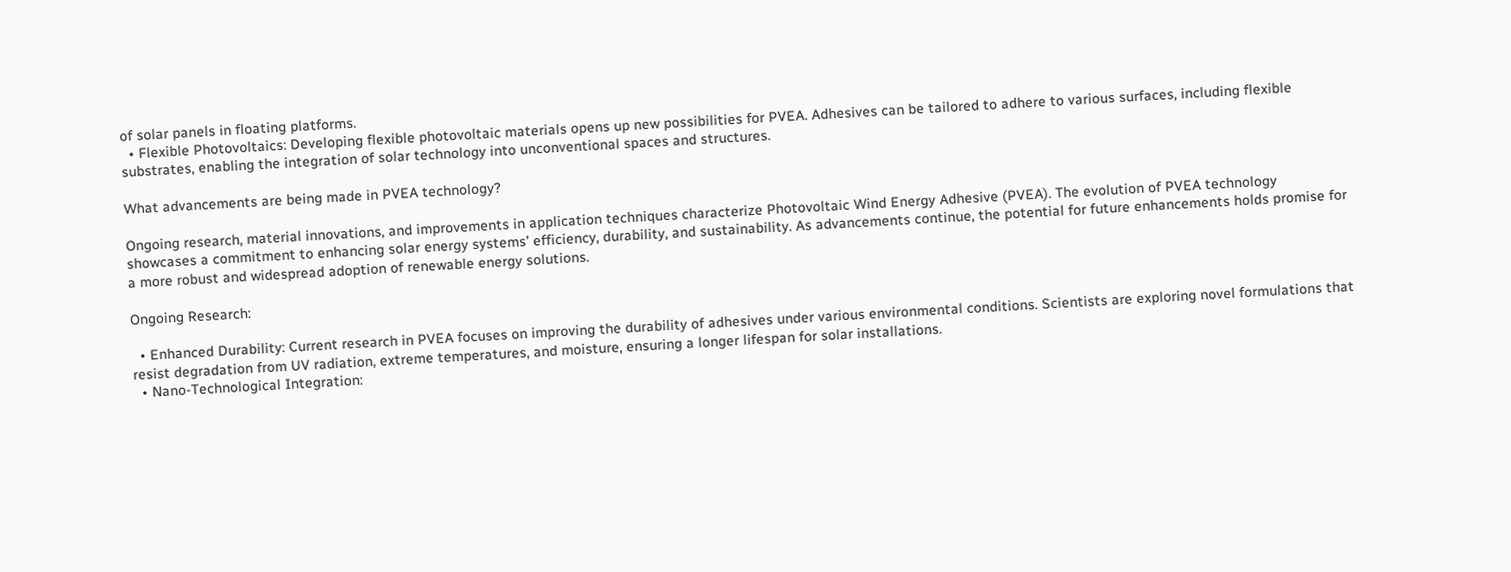of solar panels in floating platforms.
  • Flexible Photovoltaics: Developing flexible photovoltaic materials opens up new possibilities for PVEA. Adhesives can be tailored to adhere to various surfaces, including flexible substrates, enabling the integration of solar technology into unconventional spaces and structures.

What advancements are being made in PVEA technology?

Ongoing research, material innovations, and improvements in application techniques characterize Photovoltaic Wind Energy Adhesive (PVEA). The evolution of PVEA technology showcases a commitment to enhancing solar energy systems’ efficiency, durability, and sustainability. As advancements continue, the potential for future enhancements holds promise for a more robust and widespread adoption of renewable energy solutions.

Ongoing Research:

  • Enhanced Durability: Current research in PVEA focuses on improving the durability of adhesives under various environmental conditions. Scientists are exploring novel formulations that resist degradation from UV radiation, extreme temperatures, and moisture, ensuring a longer lifespan for solar installations.
  • Nano-Technological Integration: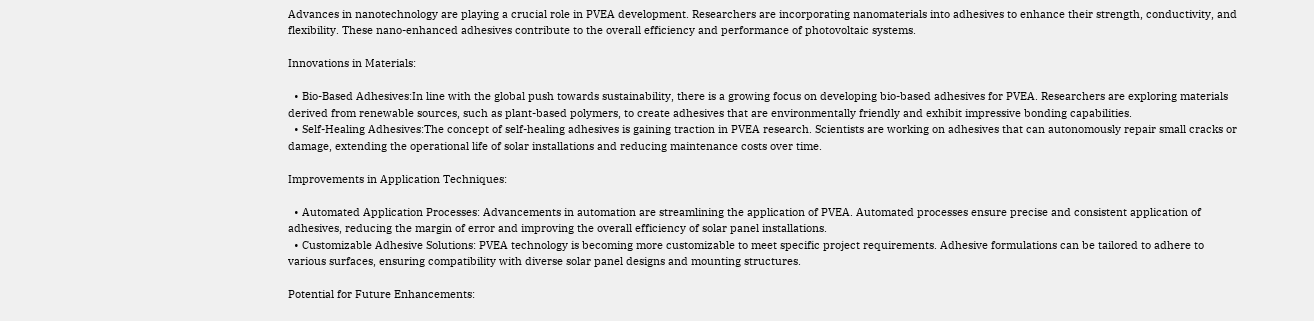Advances in nanotechnology are playing a crucial role in PVEA development. Researchers are incorporating nanomaterials into adhesives to enhance their strength, conductivity, and flexibility. These nano-enhanced adhesives contribute to the overall efficiency and performance of photovoltaic systems.

Innovations in Materials:

  • Bio-Based Adhesives:In line with the global push towards sustainability, there is a growing focus on developing bio-based adhesives for PVEA. Researchers are exploring materials derived from renewable sources, such as plant-based polymers, to create adhesives that are environmentally friendly and exhibit impressive bonding capabilities.
  • Self-Healing Adhesives:The concept of self-healing adhesives is gaining traction in PVEA research. Scientists are working on adhesives that can autonomously repair small cracks or damage, extending the operational life of solar installations and reducing maintenance costs over time.

Improvements in Application Techniques:

  • Automated Application Processes: Advancements in automation are streamlining the application of PVEA. Automated processes ensure precise and consistent application of adhesives, reducing the margin of error and improving the overall efficiency of solar panel installations.
  • Customizable Adhesive Solutions: PVEA technology is becoming more customizable to meet specific project requirements. Adhesive formulations can be tailored to adhere to various surfaces, ensuring compatibility with diverse solar panel designs and mounting structures.

Potential for Future Enhancements: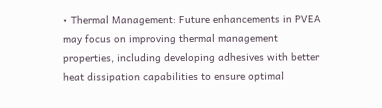• Thermal Management: Future enhancements in PVEA may focus on improving thermal management properties, including developing adhesives with better heat dissipation capabilities to ensure optimal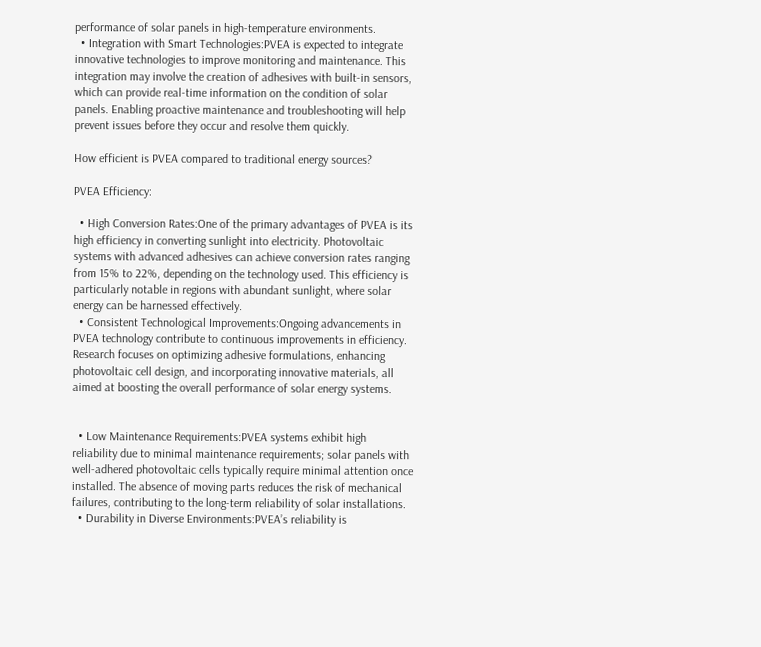performance of solar panels in high-temperature environments.
  • Integration with Smart Technologies:PVEA is expected to integrate innovative technologies to improve monitoring and maintenance. This integration may involve the creation of adhesives with built-in sensors, which can provide real-time information on the condition of solar panels. Enabling proactive maintenance and troubleshooting will help prevent issues before they occur and resolve them quickly.

How efficient is PVEA compared to traditional energy sources?

PVEA Efficiency:

  • High Conversion Rates:One of the primary advantages of PVEA is its high efficiency in converting sunlight into electricity. Photovoltaic systems with advanced adhesives can achieve conversion rates ranging from 15% to 22%, depending on the technology used. This efficiency is particularly notable in regions with abundant sunlight, where solar energy can be harnessed effectively.
  • Consistent Technological Improvements:Ongoing advancements in PVEA technology contribute to continuous improvements in efficiency. Research focuses on optimizing adhesive formulations, enhancing photovoltaic cell design, and incorporating innovative materials, all aimed at boosting the overall performance of solar energy systems.


  • Low Maintenance Requirements:PVEA systems exhibit high reliability due to minimal maintenance requirements; solar panels with well-adhered photovoltaic cells typically require minimal attention once installed. The absence of moving parts reduces the risk of mechanical failures, contributing to the long-term reliability of solar installations.
  • Durability in Diverse Environments:PVEA’s reliability is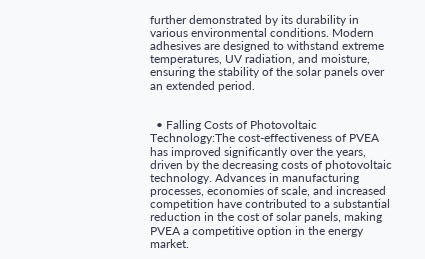further demonstrated by its durability in various environmental conditions. Modern adhesives are designed to withstand extreme temperatures, UV radiation, and moisture, ensuring the stability of the solar panels over an extended period.


  • Falling Costs of Photovoltaic Technology:The cost-effectiveness of PVEA has improved significantly over the years, driven by the decreasing costs of photovoltaic technology. Advances in manufacturing processes, economies of scale, and increased competition have contributed to a substantial reduction in the cost of solar panels, making PVEA a competitive option in the energy market.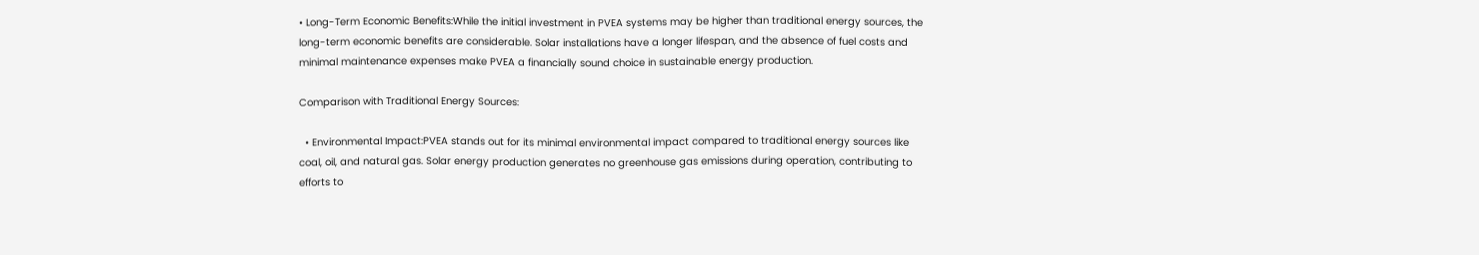• Long-Term Economic Benefits:While the initial investment in PVEA systems may be higher than traditional energy sources, the long-term economic benefits are considerable. Solar installations have a longer lifespan, and the absence of fuel costs and minimal maintenance expenses make PVEA a financially sound choice in sustainable energy production.

Comparison with Traditional Energy Sources:

  • Environmental Impact:PVEA stands out for its minimal environmental impact compared to traditional energy sources like coal, oil, and natural gas. Solar energy production generates no greenhouse gas emissions during operation, contributing to efforts to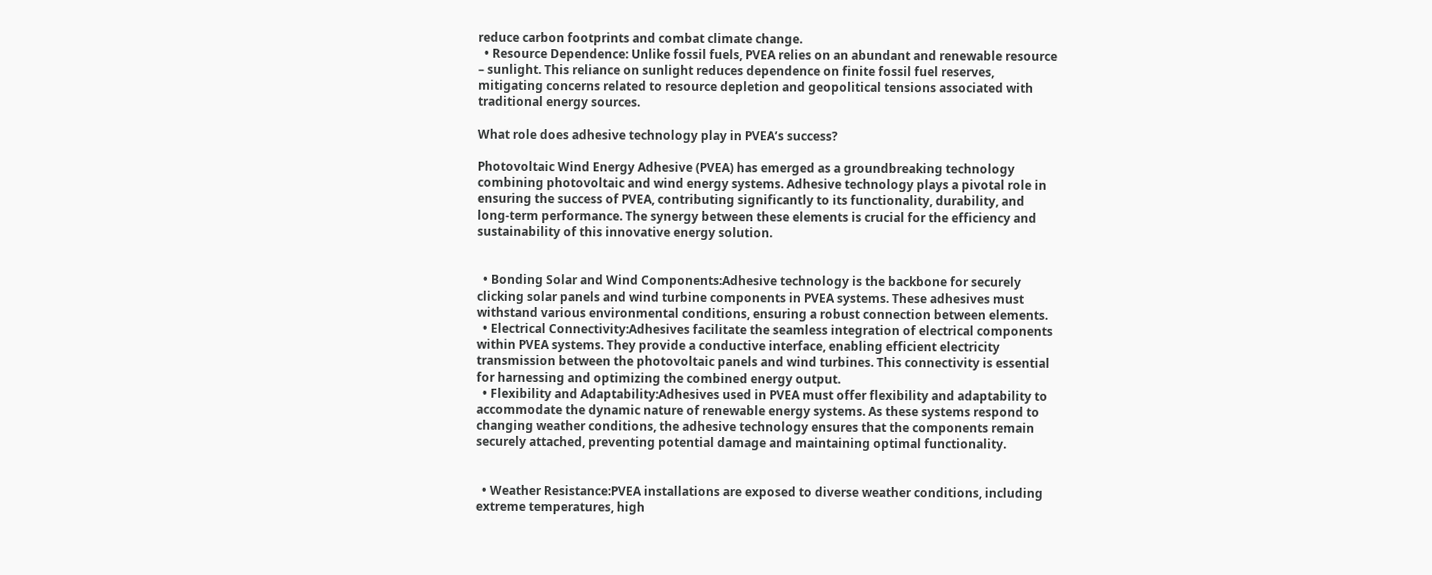reduce carbon footprints and combat climate change.
  • Resource Dependence: Unlike fossil fuels, PVEA relies on an abundant and renewable resource – sunlight. This reliance on sunlight reduces dependence on finite fossil fuel reserves, mitigating concerns related to resource depletion and geopolitical tensions associated with traditional energy sources.

What role does adhesive technology play in PVEA’s success?

Photovoltaic Wind Energy Adhesive (PVEA) has emerged as a groundbreaking technology combining photovoltaic and wind energy systems. Adhesive technology plays a pivotal role in ensuring the success of PVEA, contributing significantly to its functionality, durability, and long-term performance. The synergy between these elements is crucial for the efficiency and sustainability of this innovative energy solution.


  • Bonding Solar and Wind Components:Adhesive technology is the backbone for securely clicking solar panels and wind turbine components in PVEA systems. These adhesives must withstand various environmental conditions, ensuring a robust connection between elements.
  • Electrical Connectivity:Adhesives facilitate the seamless integration of electrical components within PVEA systems. They provide a conductive interface, enabling efficient electricity transmission between the photovoltaic panels and wind turbines. This connectivity is essential for harnessing and optimizing the combined energy output.
  • Flexibility and Adaptability:Adhesives used in PVEA must offer flexibility and adaptability to accommodate the dynamic nature of renewable energy systems. As these systems respond to changing weather conditions, the adhesive technology ensures that the components remain securely attached, preventing potential damage and maintaining optimal functionality.


  • Weather Resistance:PVEA installations are exposed to diverse weather conditions, including extreme temperatures, high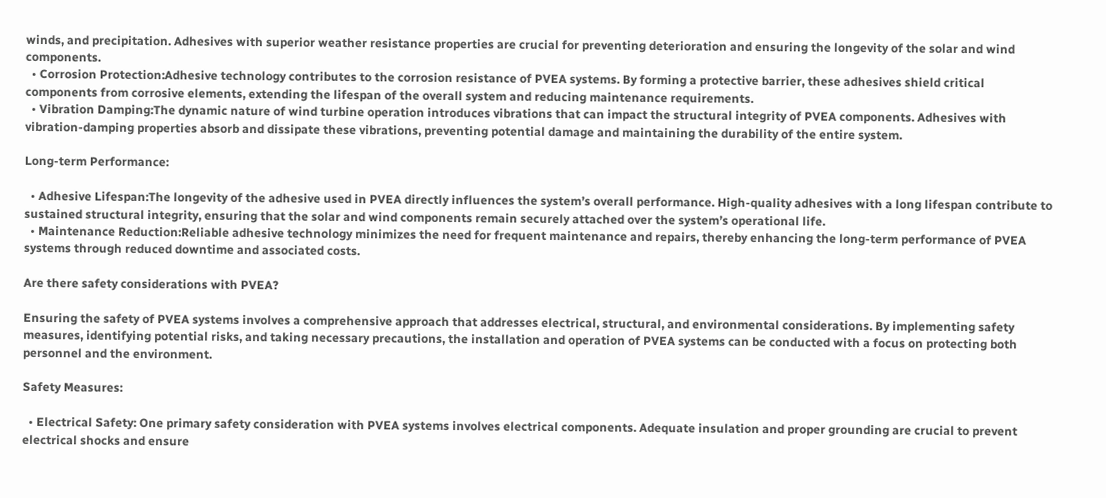winds, and precipitation. Adhesives with superior weather resistance properties are crucial for preventing deterioration and ensuring the longevity of the solar and wind components.
  • Corrosion Protection:Adhesive technology contributes to the corrosion resistance of PVEA systems. By forming a protective barrier, these adhesives shield critical components from corrosive elements, extending the lifespan of the overall system and reducing maintenance requirements.
  • Vibration Damping:The dynamic nature of wind turbine operation introduces vibrations that can impact the structural integrity of PVEA components. Adhesives with vibration-damping properties absorb and dissipate these vibrations, preventing potential damage and maintaining the durability of the entire system.

Long-term Performance:

  • Adhesive Lifespan:The longevity of the adhesive used in PVEA directly influences the system’s overall performance. High-quality adhesives with a long lifespan contribute to sustained structural integrity, ensuring that the solar and wind components remain securely attached over the system’s operational life.
  • Maintenance Reduction:Reliable adhesive technology minimizes the need for frequent maintenance and repairs, thereby enhancing the long-term performance of PVEA systems through reduced downtime and associated costs.

Are there safety considerations with PVEA?

Ensuring the safety of PVEA systems involves a comprehensive approach that addresses electrical, structural, and environmental considerations. By implementing safety measures, identifying potential risks, and taking necessary precautions, the installation and operation of PVEA systems can be conducted with a focus on protecting both personnel and the environment.

Safety Measures:

  • Electrical Safety: One primary safety consideration with PVEA systems involves electrical components. Adequate insulation and proper grounding are crucial to prevent electrical shocks and ensure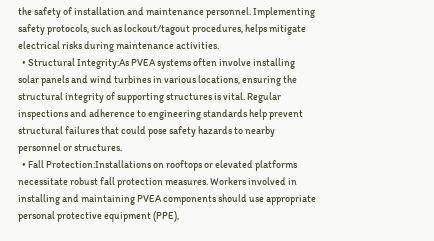the safety of installation and maintenance personnel. Implementing safety protocols, such as lockout/tagout procedures, helps mitigate electrical risks during maintenance activities.
  • Structural Integrity:As PVEA systems often involve installing solar panels and wind turbines in various locations, ensuring the structural integrity of supporting structures is vital. Regular inspections and adherence to engineering standards help prevent structural failures that could pose safety hazards to nearby personnel or structures.
  • Fall Protection:Installations on rooftops or elevated platforms necessitate robust fall protection measures. Workers involved in installing and maintaining PVEA components should use appropriate personal protective equipment (PPE),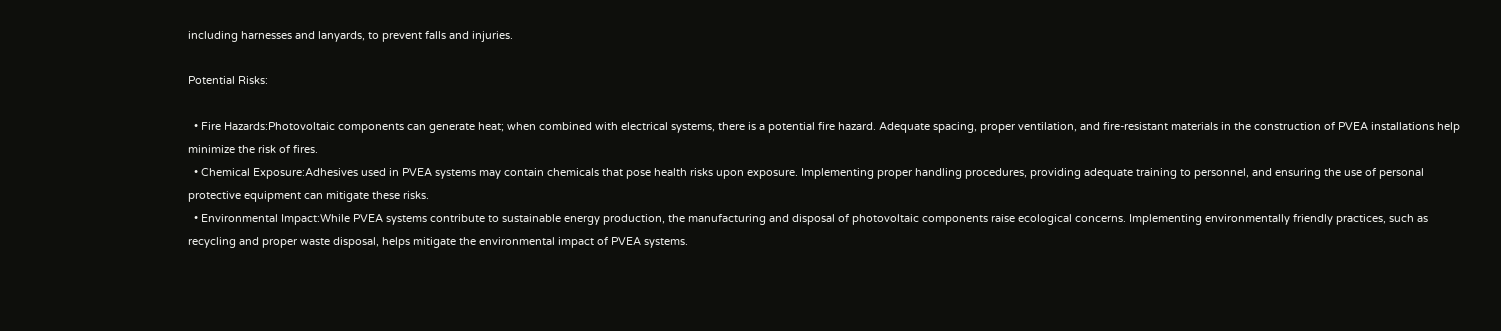including harnesses and lanyards, to prevent falls and injuries.

Potential Risks:

  • Fire Hazards:Photovoltaic components can generate heat; when combined with electrical systems, there is a potential fire hazard. Adequate spacing, proper ventilation, and fire-resistant materials in the construction of PVEA installations help minimize the risk of fires.
  • Chemical Exposure:Adhesives used in PVEA systems may contain chemicals that pose health risks upon exposure. Implementing proper handling procedures, providing adequate training to personnel, and ensuring the use of personal protective equipment can mitigate these risks.
  • Environmental Impact:While PVEA systems contribute to sustainable energy production, the manufacturing and disposal of photovoltaic components raise ecological concerns. Implementing environmentally friendly practices, such as recycling and proper waste disposal, helps mitigate the environmental impact of PVEA systems.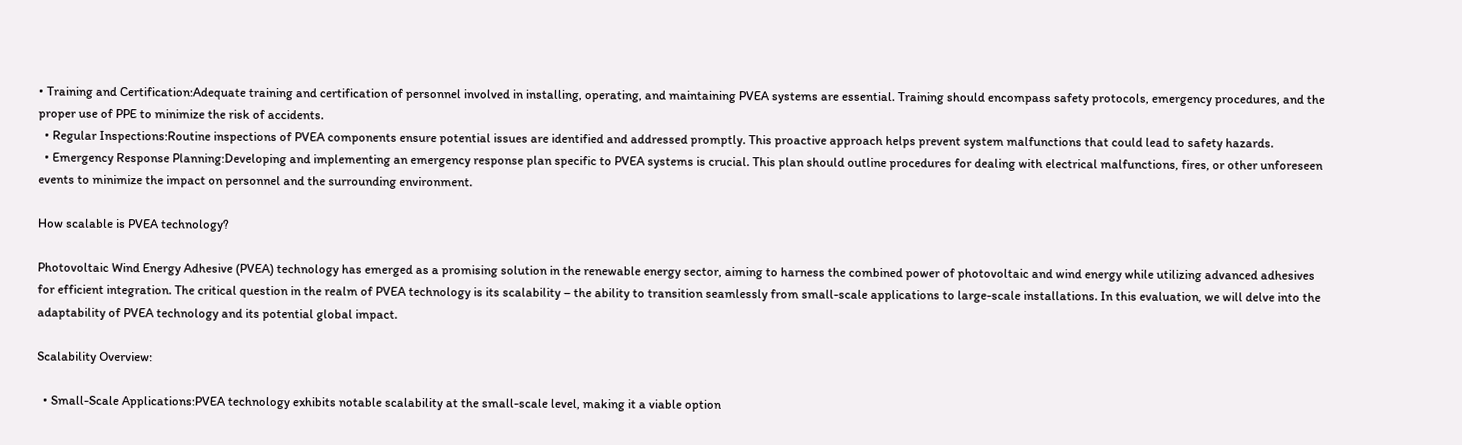• Training and Certification:Adequate training and certification of personnel involved in installing, operating, and maintaining PVEA systems are essential. Training should encompass safety protocols, emergency procedures, and the proper use of PPE to minimize the risk of accidents.
  • Regular Inspections:Routine inspections of PVEA components ensure potential issues are identified and addressed promptly. This proactive approach helps prevent system malfunctions that could lead to safety hazards.
  • Emergency Response Planning:Developing and implementing an emergency response plan specific to PVEA systems is crucial. This plan should outline procedures for dealing with electrical malfunctions, fires, or other unforeseen events to minimize the impact on personnel and the surrounding environment.

How scalable is PVEA technology?

Photovoltaic Wind Energy Adhesive (PVEA) technology has emerged as a promising solution in the renewable energy sector, aiming to harness the combined power of photovoltaic and wind energy while utilizing advanced adhesives for efficient integration. The critical question in the realm of PVEA technology is its scalability – the ability to transition seamlessly from small-scale applications to large-scale installations. In this evaluation, we will delve into the adaptability of PVEA technology and its potential global impact.

Scalability Overview:

  • Small-Scale Applications:PVEA technology exhibits notable scalability at the small-scale level, making it a viable option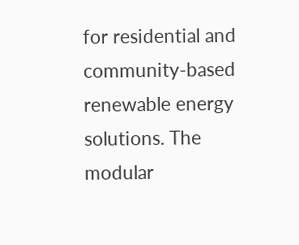for residential and community-based renewable energy solutions. The modular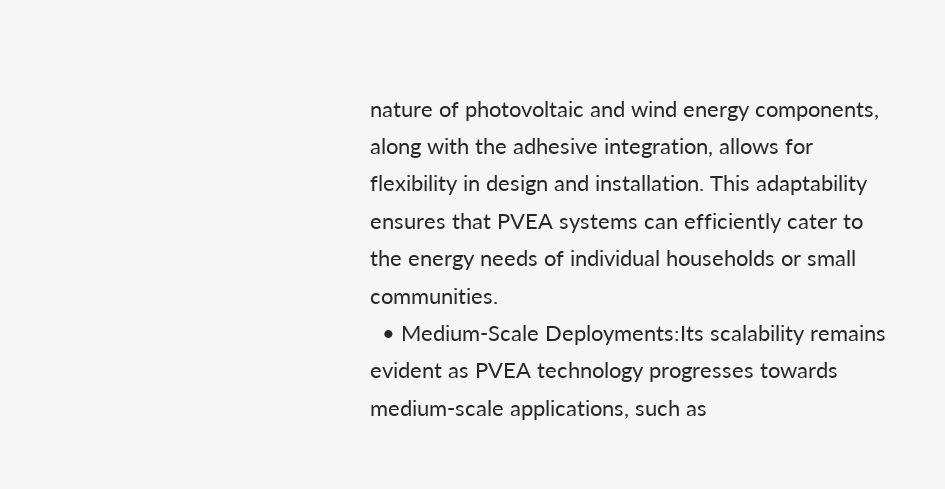nature of photovoltaic and wind energy components, along with the adhesive integration, allows for flexibility in design and installation. This adaptability ensures that PVEA systems can efficiently cater to the energy needs of individual households or small communities.
  • Medium-Scale Deployments:Its scalability remains evident as PVEA technology progresses towards medium-scale applications, such as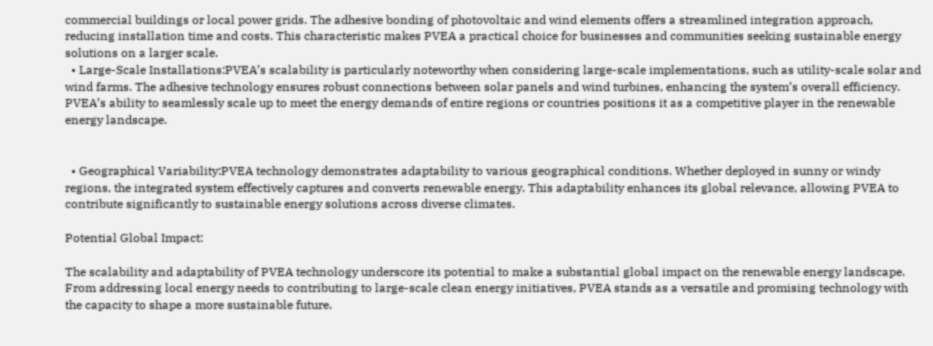commercial buildings or local power grids. The adhesive bonding of photovoltaic and wind elements offers a streamlined integration approach, reducing installation time and costs. This characteristic makes PVEA a practical choice for businesses and communities seeking sustainable energy solutions on a larger scale.
  • Large-Scale Installations:PVEA’s scalability is particularly noteworthy when considering large-scale implementations, such as utility-scale solar and wind farms. The adhesive technology ensures robust connections between solar panels and wind turbines, enhancing the system’s overall efficiency. PVEA’s ability to seamlessly scale up to meet the energy demands of entire regions or countries positions it as a competitive player in the renewable energy landscape.


  • Geographical Variability:PVEA technology demonstrates adaptability to various geographical conditions. Whether deployed in sunny or windy regions, the integrated system effectively captures and converts renewable energy. This adaptability enhances its global relevance, allowing PVEA to contribute significantly to sustainable energy solutions across diverse climates.

Potential Global Impact:

The scalability and adaptability of PVEA technology underscore its potential to make a substantial global impact on the renewable energy landscape. From addressing local energy needs to contributing to large-scale clean energy initiatives, PVEA stands as a versatile and promising technology with the capacity to shape a more sustainable future.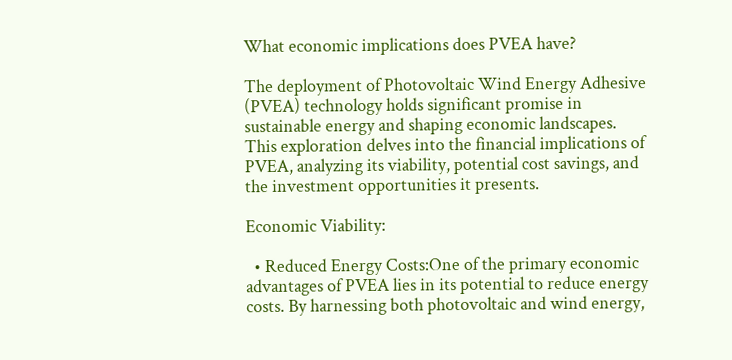What economic implications does PVEA have?

The deployment of Photovoltaic Wind Energy Adhesive (PVEA) technology holds significant promise in sustainable energy and shaping economic landscapes. This exploration delves into the financial implications of PVEA, analyzing its viability, potential cost savings, and the investment opportunities it presents.

Economic Viability:

  • Reduced Energy Costs:One of the primary economic advantages of PVEA lies in its potential to reduce energy costs. By harnessing both photovoltaic and wind energy,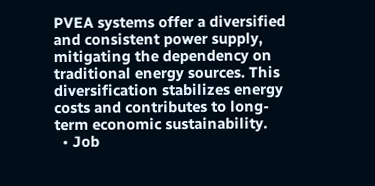PVEA systems offer a diversified and consistent power supply, mitigating the dependency on traditional energy sources. This diversification stabilizes energy costs and contributes to long-term economic sustainability.
  • Job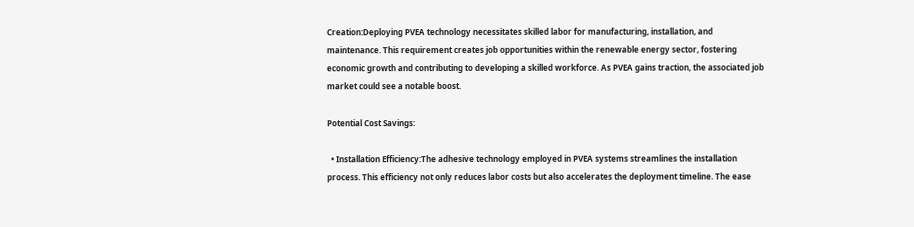Creation:Deploying PVEA technology necessitates skilled labor for manufacturing, installation, and maintenance. This requirement creates job opportunities within the renewable energy sector, fostering economic growth and contributing to developing a skilled workforce. As PVEA gains traction, the associated job market could see a notable boost.

Potential Cost Savings:

  • Installation Efficiency:The adhesive technology employed in PVEA systems streamlines the installation process. This efficiency not only reduces labor costs but also accelerates the deployment timeline. The ease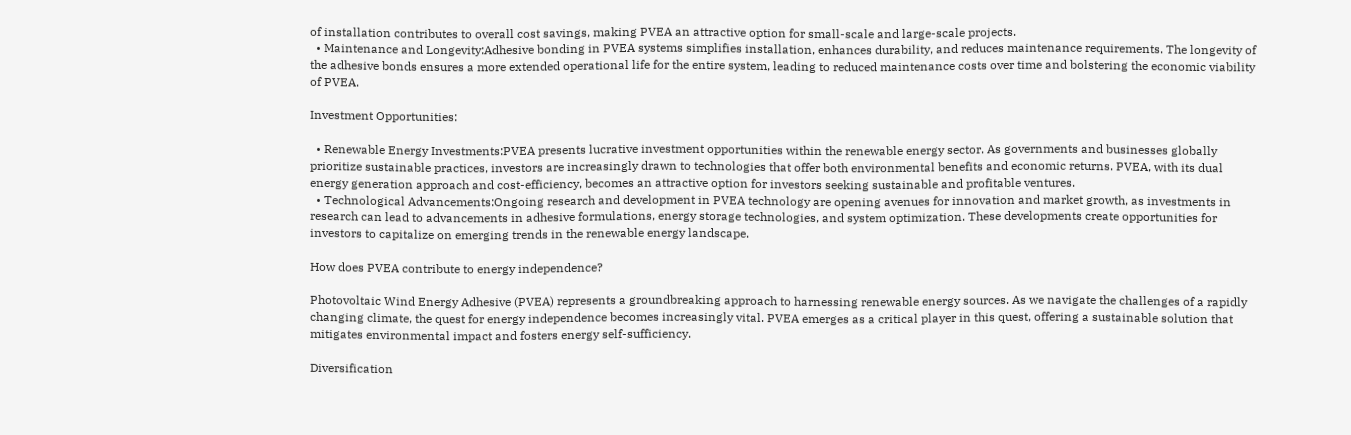of installation contributes to overall cost savings, making PVEA an attractive option for small-scale and large-scale projects.
  • Maintenance and Longevity:Adhesive bonding in PVEA systems simplifies installation, enhances durability, and reduces maintenance requirements. The longevity of the adhesive bonds ensures a more extended operational life for the entire system, leading to reduced maintenance costs over time and bolstering the economic viability of PVEA.

Investment Opportunities:

  • Renewable Energy Investments:PVEA presents lucrative investment opportunities within the renewable energy sector. As governments and businesses globally prioritize sustainable practices, investors are increasingly drawn to technologies that offer both environmental benefits and economic returns. PVEA, with its dual energy generation approach and cost-efficiency, becomes an attractive option for investors seeking sustainable and profitable ventures.
  • Technological Advancements:Ongoing research and development in PVEA technology are opening avenues for innovation and market growth, as investments in research can lead to advancements in adhesive formulations, energy storage technologies, and system optimization. These developments create opportunities for investors to capitalize on emerging trends in the renewable energy landscape.

How does PVEA contribute to energy independence?

Photovoltaic Wind Energy Adhesive (PVEA) represents a groundbreaking approach to harnessing renewable energy sources. As we navigate the challenges of a rapidly changing climate, the quest for energy independence becomes increasingly vital. PVEA emerges as a critical player in this quest, offering a sustainable solution that mitigates environmental impact and fosters energy self-sufficiency.

Diversification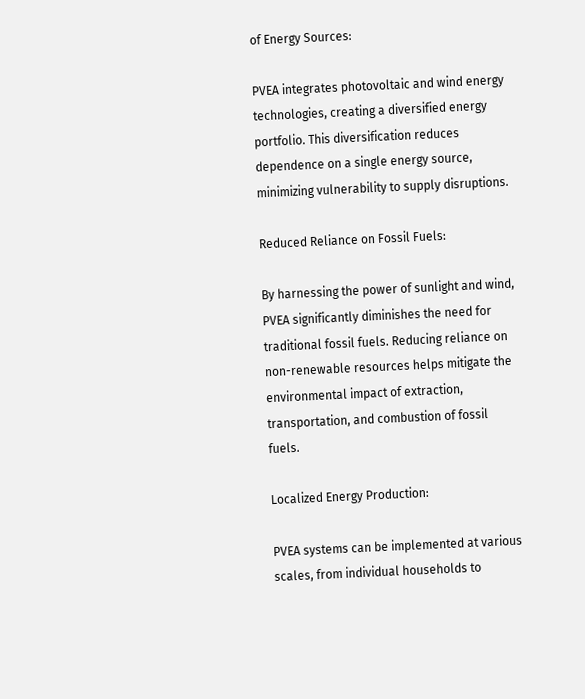of Energy Sources:

PVEA integrates photovoltaic and wind energy technologies, creating a diversified energy portfolio. This diversification reduces dependence on a single energy source, minimizing vulnerability to supply disruptions.

Reduced Reliance on Fossil Fuels:

By harnessing the power of sunlight and wind, PVEA significantly diminishes the need for traditional fossil fuels. Reducing reliance on non-renewable resources helps mitigate the environmental impact of extraction, transportation, and combustion of fossil fuels.

Localized Energy Production:

PVEA systems can be implemented at various scales, from individual households to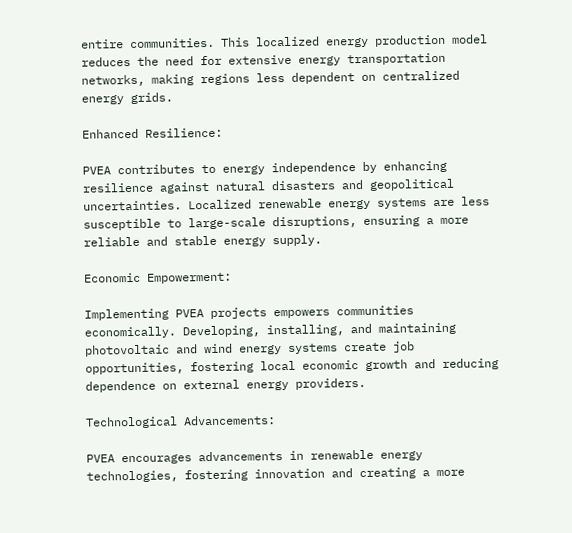entire communities. This localized energy production model reduces the need for extensive energy transportation networks, making regions less dependent on centralized energy grids.

Enhanced Resilience:

PVEA contributes to energy independence by enhancing resilience against natural disasters and geopolitical uncertainties. Localized renewable energy systems are less susceptible to large-scale disruptions, ensuring a more reliable and stable energy supply.

Economic Empowerment:

Implementing PVEA projects empowers communities economically. Developing, installing, and maintaining photovoltaic and wind energy systems create job opportunities, fostering local economic growth and reducing dependence on external energy providers.

Technological Advancements:

PVEA encourages advancements in renewable energy technologies, fostering innovation and creating a more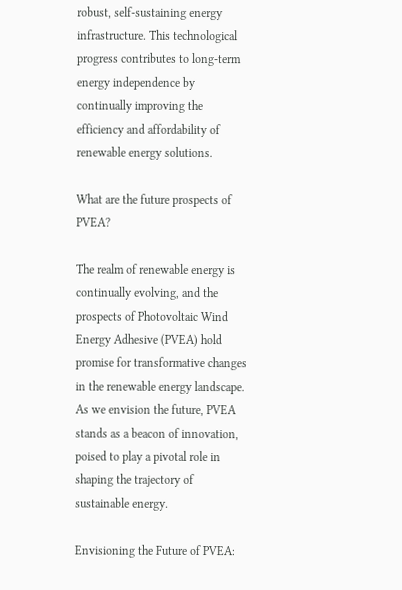robust, self-sustaining energy infrastructure. This technological progress contributes to long-term energy independence by continually improving the efficiency and affordability of renewable energy solutions.

What are the future prospects of PVEA?

The realm of renewable energy is continually evolving, and the prospects of Photovoltaic Wind Energy Adhesive (PVEA) hold promise for transformative changes in the renewable energy landscape. As we envision the future, PVEA stands as a beacon of innovation, poised to play a pivotal role in shaping the trajectory of sustainable energy.

Envisioning the Future of PVEA: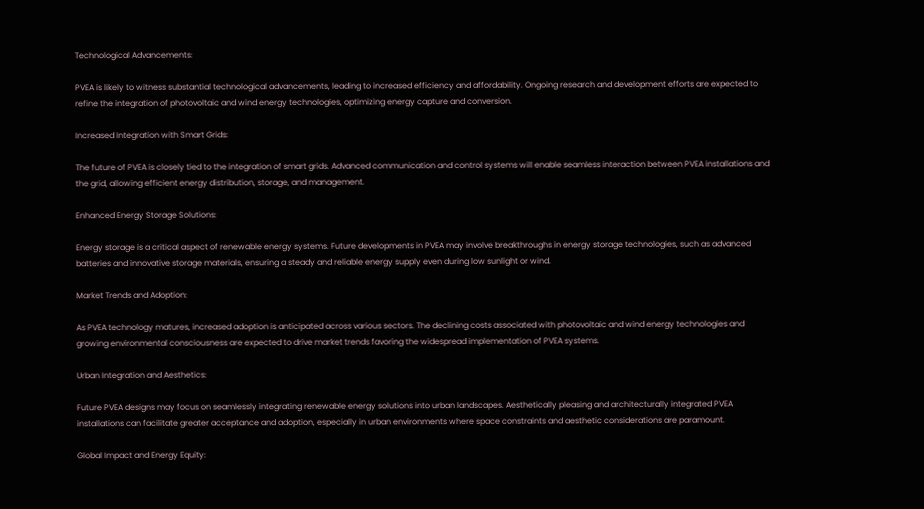Technological Advancements:

PVEA is likely to witness substantial technological advancements, leading to increased efficiency and affordability. Ongoing research and development efforts are expected to refine the integration of photovoltaic and wind energy technologies, optimizing energy capture and conversion.

Increased Integration with Smart Grids:

The future of PVEA is closely tied to the integration of smart grids. Advanced communication and control systems will enable seamless interaction between PVEA installations and the grid, allowing efficient energy distribution, storage, and management.

Enhanced Energy Storage Solutions:

Energy storage is a critical aspect of renewable energy systems. Future developments in PVEA may involve breakthroughs in energy storage technologies, such as advanced batteries and innovative storage materials, ensuring a steady and reliable energy supply even during low sunlight or wind.

Market Trends and Adoption:

As PVEA technology matures, increased adoption is anticipated across various sectors. The declining costs associated with photovoltaic and wind energy technologies and growing environmental consciousness are expected to drive market trends favoring the widespread implementation of PVEA systems.

Urban Integration and Aesthetics:

Future PVEA designs may focus on seamlessly integrating renewable energy solutions into urban landscapes. Aesthetically pleasing and architecturally integrated PVEA installations can facilitate greater acceptance and adoption, especially in urban environments where space constraints and aesthetic considerations are paramount.

Global Impact and Energy Equity: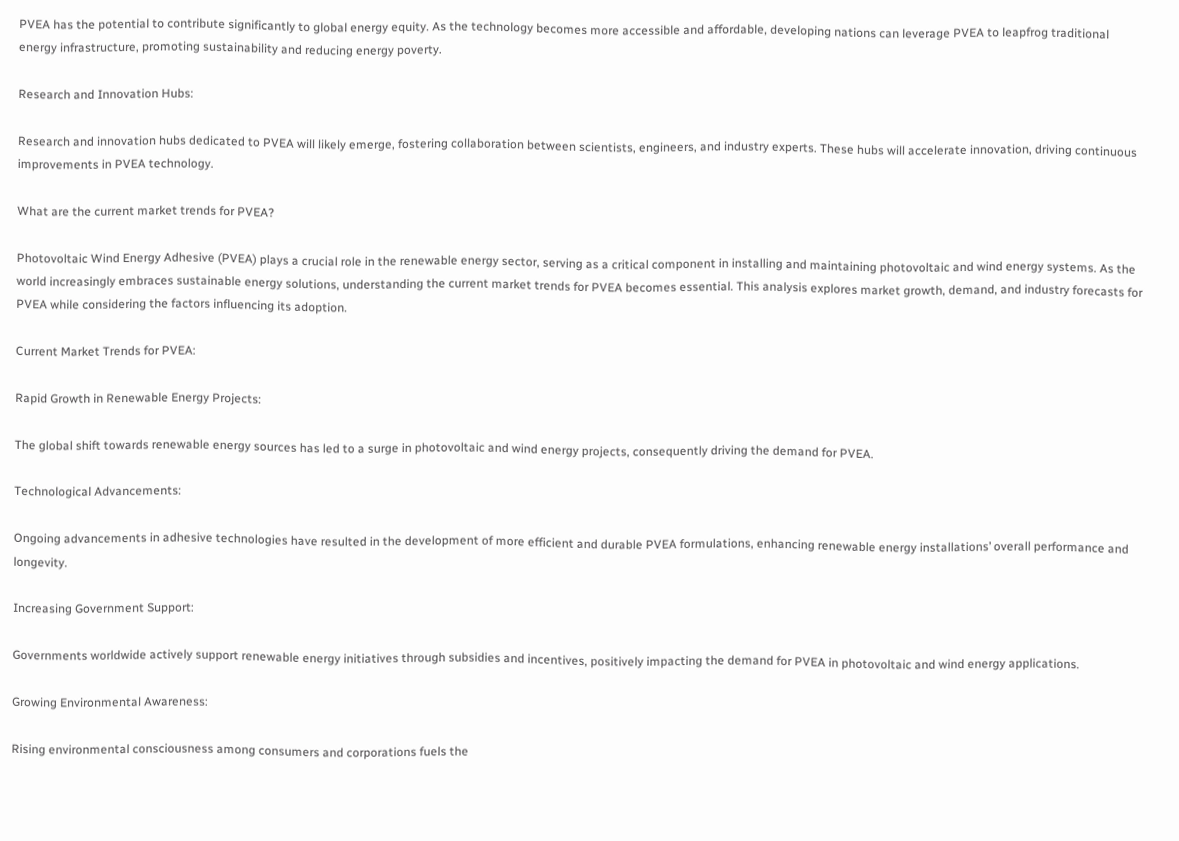PVEA has the potential to contribute significantly to global energy equity. As the technology becomes more accessible and affordable, developing nations can leverage PVEA to leapfrog traditional energy infrastructure, promoting sustainability and reducing energy poverty.

Research and Innovation Hubs:

Research and innovation hubs dedicated to PVEA will likely emerge, fostering collaboration between scientists, engineers, and industry experts. These hubs will accelerate innovation, driving continuous improvements in PVEA technology.

What are the current market trends for PVEA?

Photovoltaic Wind Energy Adhesive (PVEA) plays a crucial role in the renewable energy sector, serving as a critical component in installing and maintaining photovoltaic and wind energy systems. As the world increasingly embraces sustainable energy solutions, understanding the current market trends for PVEA becomes essential. This analysis explores market growth, demand, and industry forecasts for PVEA while considering the factors influencing its adoption.

Current Market Trends for PVEA:

Rapid Growth in Renewable Energy Projects:

The global shift towards renewable energy sources has led to a surge in photovoltaic and wind energy projects, consequently driving the demand for PVEA.

Technological Advancements:

Ongoing advancements in adhesive technologies have resulted in the development of more efficient and durable PVEA formulations, enhancing renewable energy installations’ overall performance and longevity.

Increasing Government Support:

Governments worldwide actively support renewable energy initiatives through subsidies and incentives, positively impacting the demand for PVEA in photovoltaic and wind energy applications.

Growing Environmental Awareness:

Rising environmental consciousness among consumers and corporations fuels the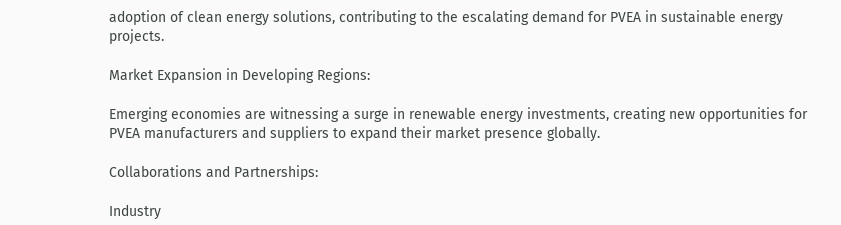adoption of clean energy solutions, contributing to the escalating demand for PVEA in sustainable energy projects.

Market Expansion in Developing Regions:

Emerging economies are witnessing a surge in renewable energy investments, creating new opportunities for PVEA manufacturers and suppliers to expand their market presence globally.

Collaborations and Partnerships:

Industry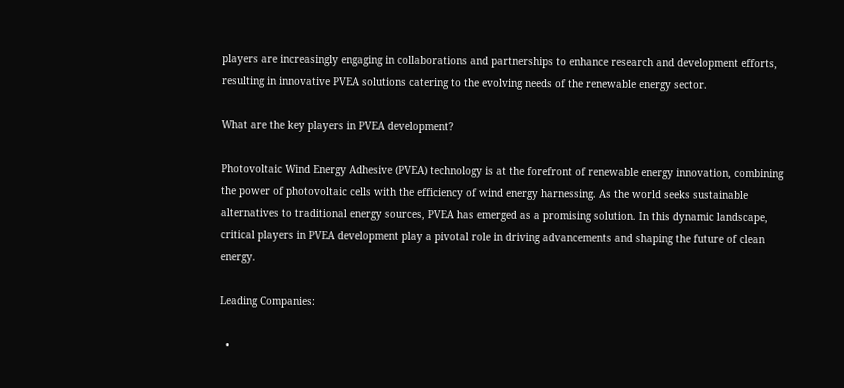players are increasingly engaging in collaborations and partnerships to enhance research and development efforts, resulting in innovative PVEA solutions catering to the evolving needs of the renewable energy sector.

What are the key players in PVEA development?

Photovoltaic Wind Energy Adhesive (PVEA) technology is at the forefront of renewable energy innovation, combining the power of photovoltaic cells with the efficiency of wind energy harnessing. As the world seeks sustainable alternatives to traditional energy sources, PVEA has emerged as a promising solution. In this dynamic landscape, critical players in PVEA development play a pivotal role in driving advancements and shaping the future of clean energy.

Leading Companies:

  •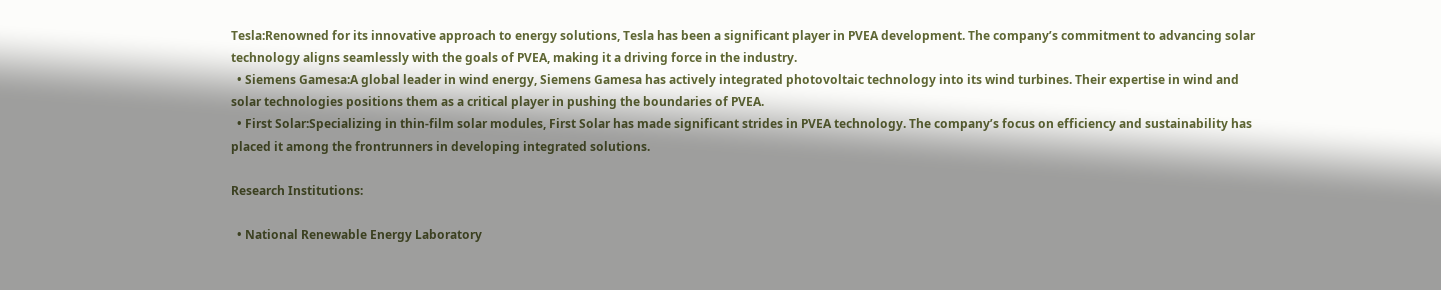Tesla:Renowned for its innovative approach to energy solutions, Tesla has been a significant player in PVEA development. The company’s commitment to advancing solar technology aligns seamlessly with the goals of PVEA, making it a driving force in the industry.
  • Siemens Gamesa:A global leader in wind energy, Siemens Gamesa has actively integrated photovoltaic technology into its wind turbines. Their expertise in wind and solar technologies positions them as a critical player in pushing the boundaries of PVEA.
  • First Solar:Specializing in thin-film solar modules, First Solar has made significant strides in PVEA technology. The company’s focus on efficiency and sustainability has placed it among the frontrunners in developing integrated solutions.

Research Institutions:

  • National Renewable Energy Laboratory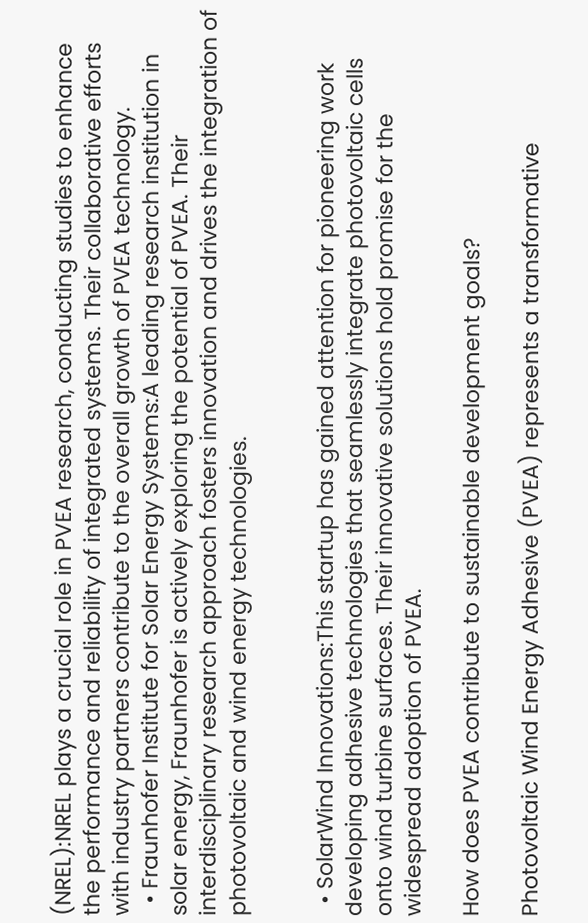(NREL):NREL plays a crucial role in PVEA research, conducting studies to enhance the performance and reliability of integrated systems. Their collaborative efforts with industry partners contribute to the overall growth of PVEA technology.
  • Fraunhofer Institute for Solar Energy Systems:A leading research institution in solar energy, Fraunhofer is actively exploring the potential of PVEA. Their interdisciplinary research approach fosters innovation and drives the integration of photovoltaic and wind energy technologies.


  • SolarWind Innovations:This startup has gained attention for pioneering work developing adhesive technologies that seamlessly integrate photovoltaic cells onto wind turbine surfaces. Their innovative solutions hold promise for the widespread adoption of PVEA.

How does PVEA contribute to sustainable development goals?

Photovoltaic Wind Energy Adhesive (PVEA) represents a transformative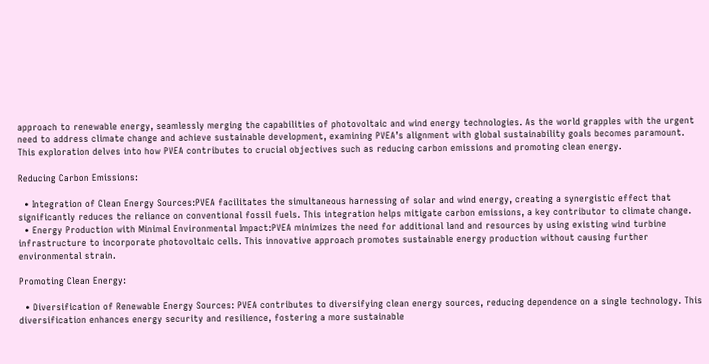approach to renewable energy, seamlessly merging the capabilities of photovoltaic and wind energy technologies. As the world grapples with the urgent need to address climate change and achieve sustainable development, examining PVEA’s alignment with global sustainability goals becomes paramount. This exploration delves into how PVEA contributes to crucial objectives such as reducing carbon emissions and promoting clean energy.

Reducing Carbon Emissions:

  • Integration of Clean Energy Sources:PVEA facilitates the simultaneous harnessing of solar and wind energy, creating a synergistic effect that significantly reduces the reliance on conventional fossil fuels. This integration helps mitigate carbon emissions, a key contributor to climate change.
  • Energy Production with Minimal Environmental Impact:PVEA minimizes the need for additional land and resources by using existing wind turbine infrastructure to incorporate photovoltaic cells. This innovative approach promotes sustainable energy production without causing further environmental strain.

Promoting Clean Energy:

  • Diversification of Renewable Energy Sources: PVEA contributes to diversifying clean energy sources, reducing dependence on a single technology. This diversification enhances energy security and resilience, fostering a more sustainable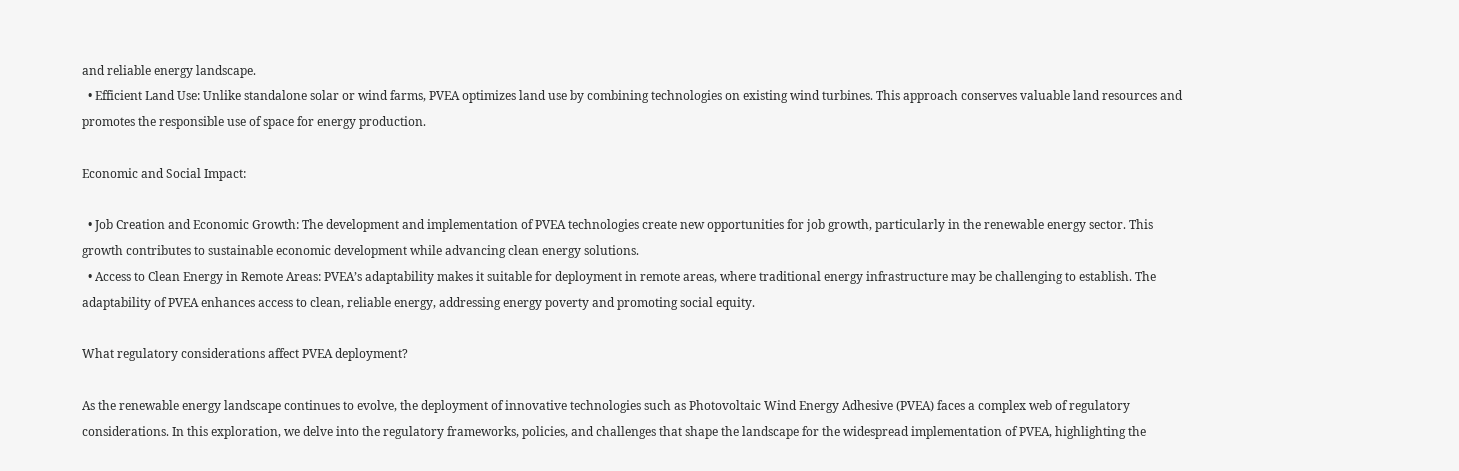and reliable energy landscape.
  • Efficient Land Use: Unlike standalone solar or wind farms, PVEA optimizes land use by combining technologies on existing wind turbines. This approach conserves valuable land resources and promotes the responsible use of space for energy production.

Economic and Social Impact:

  • Job Creation and Economic Growth: The development and implementation of PVEA technologies create new opportunities for job growth, particularly in the renewable energy sector. This growth contributes to sustainable economic development while advancing clean energy solutions.
  • Access to Clean Energy in Remote Areas: PVEA’s adaptability makes it suitable for deployment in remote areas, where traditional energy infrastructure may be challenging to establish. The adaptability of PVEA enhances access to clean, reliable energy, addressing energy poverty and promoting social equity.

What regulatory considerations affect PVEA deployment?

As the renewable energy landscape continues to evolve, the deployment of innovative technologies such as Photovoltaic Wind Energy Adhesive (PVEA) faces a complex web of regulatory considerations. In this exploration, we delve into the regulatory frameworks, policies, and challenges that shape the landscape for the widespread implementation of PVEA, highlighting the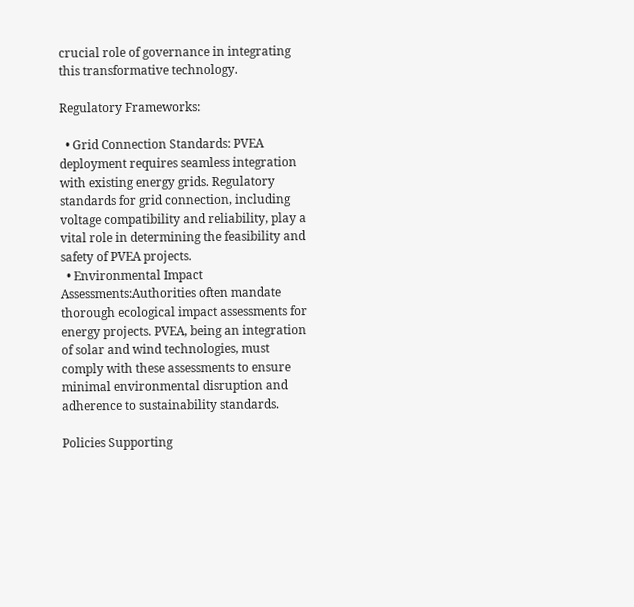crucial role of governance in integrating this transformative technology.

Regulatory Frameworks:

  • Grid Connection Standards: PVEA deployment requires seamless integration with existing energy grids. Regulatory standards for grid connection, including voltage compatibility and reliability, play a vital role in determining the feasibility and safety of PVEA projects.
  • Environmental Impact Assessments:Authorities often mandate thorough ecological impact assessments for energy projects. PVEA, being an integration of solar and wind technologies, must comply with these assessments to ensure minimal environmental disruption and adherence to sustainability standards.

Policies Supporting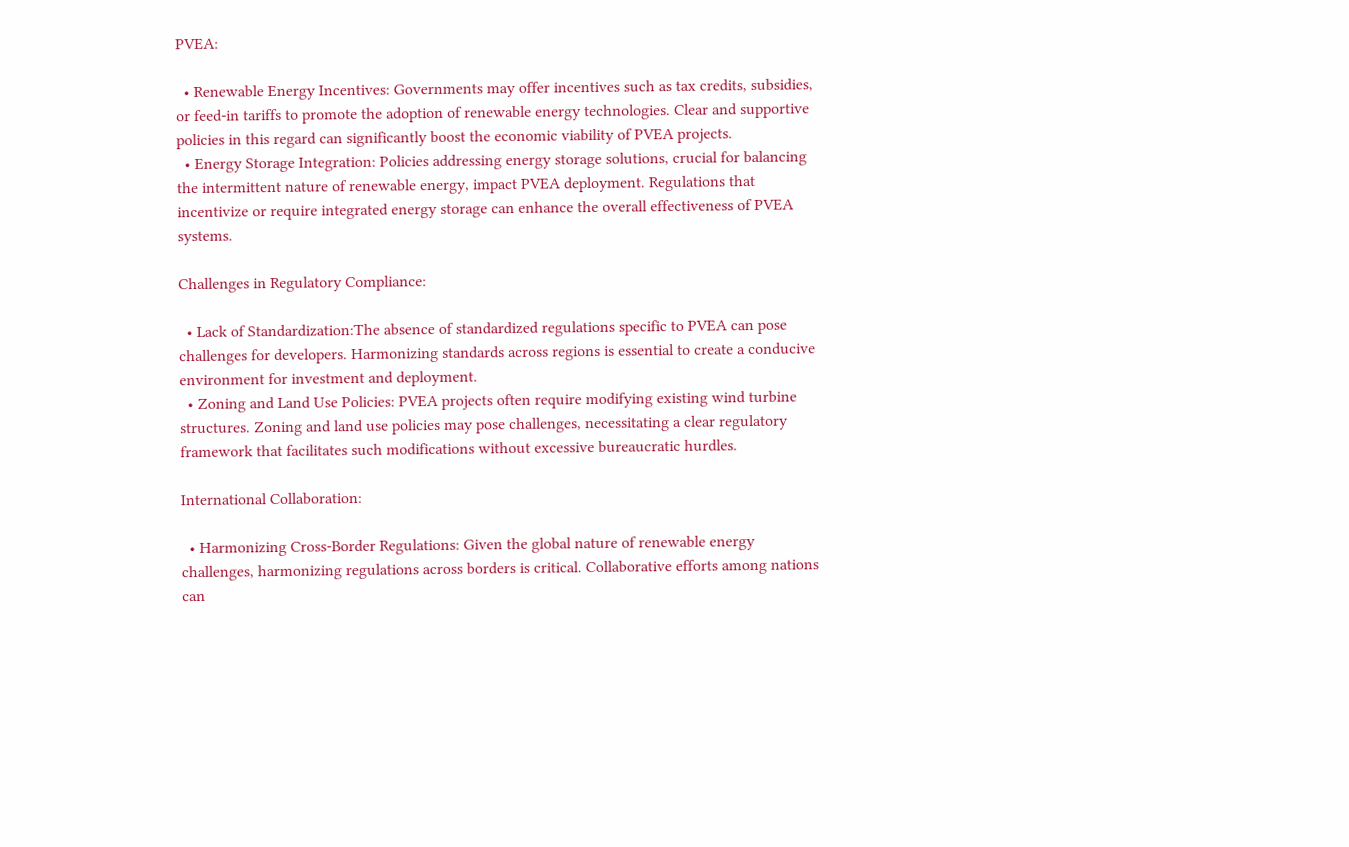PVEA:

  • Renewable Energy Incentives: Governments may offer incentives such as tax credits, subsidies, or feed-in tariffs to promote the adoption of renewable energy technologies. Clear and supportive policies in this regard can significantly boost the economic viability of PVEA projects.
  • Energy Storage Integration: Policies addressing energy storage solutions, crucial for balancing the intermittent nature of renewable energy, impact PVEA deployment. Regulations that incentivize or require integrated energy storage can enhance the overall effectiveness of PVEA systems.

Challenges in Regulatory Compliance:

  • Lack of Standardization:The absence of standardized regulations specific to PVEA can pose challenges for developers. Harmonizing standards across regions is essential to create a conducive environment for investment and deployment.
  • Zoning and Land Use Policies: PVEA projects often require modifying existing wind turbine structures. Zoning and land use policies may pose challenges, necessitating a clear regulatory framework that facilitates such modifications without excessive bureaucratic hurdles.

International Collaboration:

  • Harmonizing Cross-Border Regulations: Given the global nature of renewable energy challenges, harmonizing regulations across borders is critical. Collaborative efforts among nations can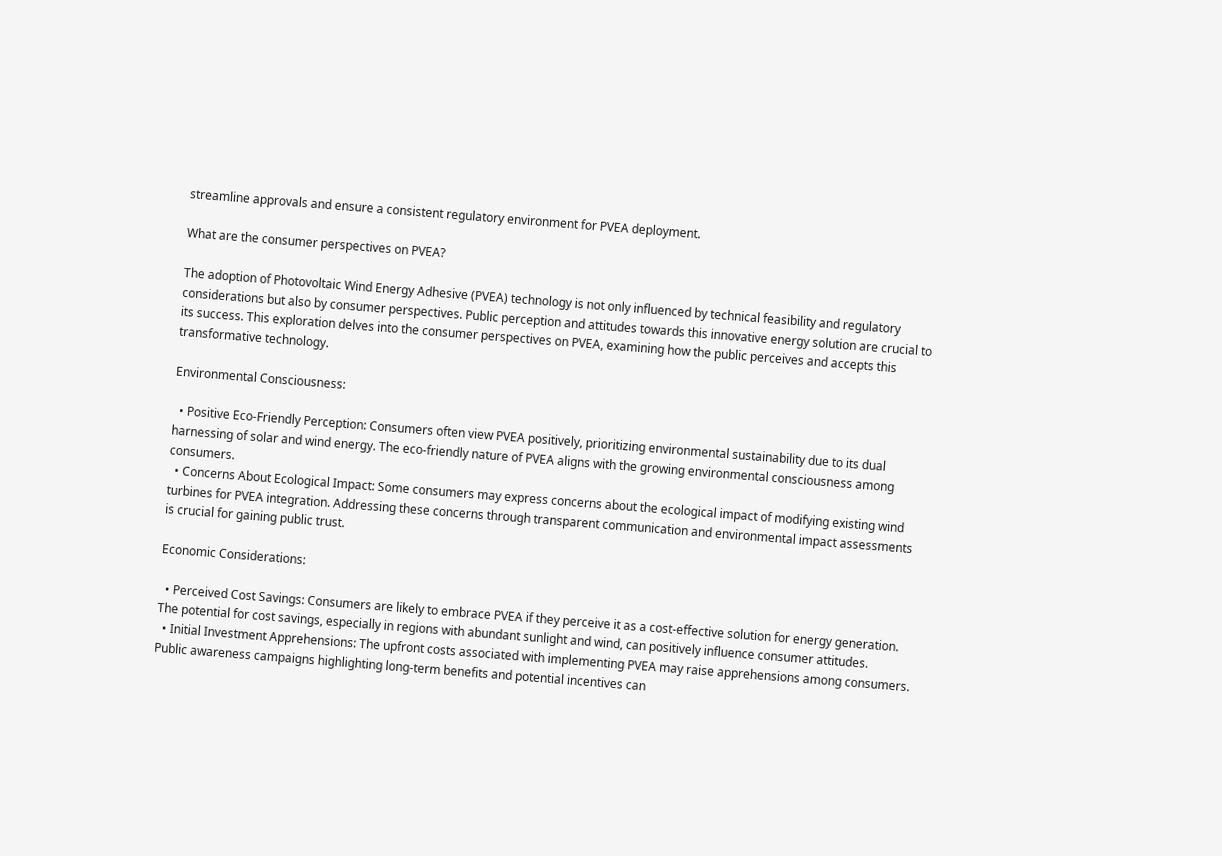streamline approvals and ensure a consistent regulatory environment for PVEA deployment.

What are the consumer perspectives on PVEA?

The adoption of Photovoltaic Wind Energy Adhesive (PVEA) technology is not only influenced by technical feasibility and regulatory considerations but also by consumer perspectives. Public perception and attitudes towards this innovative energy solution are crucial to its success. This exploration delves into the consumer perspectives on PVEA, examining how the public perceives and accepts this transformative technology.

Environmental Consciousness:

  • Positive Eco-Friendly Perception: Consumers often view PVEA positively, prioritizing environmental sustainability due to its dual harnessing of solar and wind energy. The eco-friendly nature of PVEA aligns with the growing environmental consciousness among consumers.
  • Concerns About Ecological Impact: Some consumers may express concerns about the ecological impact of modifying existing wind turbines for PVEA integration. Addressing these concerns through transparent communication and environmental impact assessments is crucial for gaining public trust.

Economic Considerations:

  • Perceived Cost Savings: Consumers are likely to embrace PVEA if they perceive it as a cost-effective solution for energy generation. The potential for cost savings, especially in regions with abundant sunlight and wind, can positively influence consumer attitudes.
  • Initial Investment Apprehensions: The upfront costs associated with implementing PVEA may raise apprehensions among consumers. Public awareness campaigns highlighting long-term benefits and potential incentives can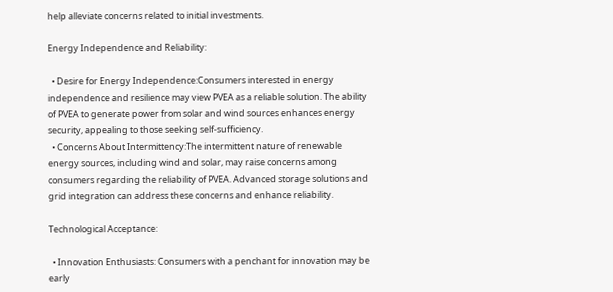help alleviate concerns related to initial investments.

Energy Independence and Reliability:

  • Desire for Energy Independence:Consumers interested in energy independence and resilience may view PVEA as a reliable solution. The ability of PVEA to generate power from solar and wind sources enhances energy security, appealing to those seeking self-sufficiency.
  • Concerns About Intermittency:The intermittent nature of renewable energy sources, including wind and solar, may raise concerns among consumers regarding the reliability of PVEA. Advanced storage solutions and grid integration can address these concerns and enhance reliability.

Technological Acceptance:

  • Innovation Enthusiasts: Consumers with a penchant for innovation may be early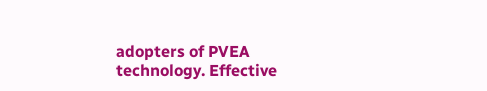adopters of PVEA technology. Effective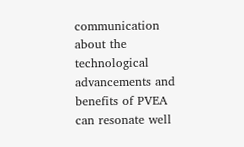communication about the technological advancements and benefits of PVEA can resonate well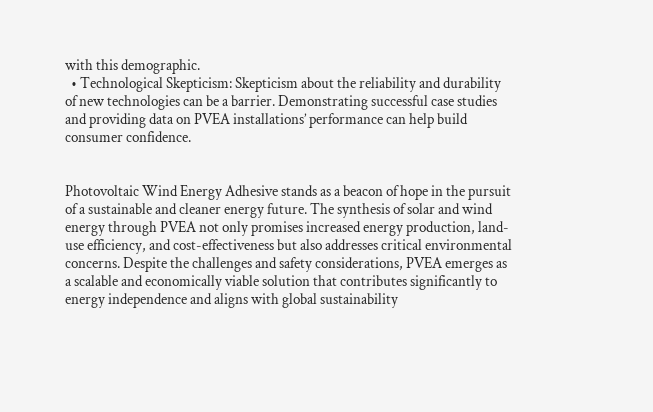with this demographic.
  • Technological Skepticism: Skepticism about the reliability and durability of new technologies can be a barrier. Demonstrating successful case studies and providing data on PVEA installations’ performance can help build consumer confidence.


Photovoltaic Wind Energy Adhesive stands as a beacon of hope in the pursuit of a sustainable and cleaner energy future. The synthesis of solar and wind energy through PVEA not only promises increased energy production, land-use efficiency, and cost-effectiveness but also addresses critical environmental concerns. Despite the challenges and safety considerations, PVEA emerges as a scalable and economically viable solution that contributes significantly to energy independence and aligns with global sustainability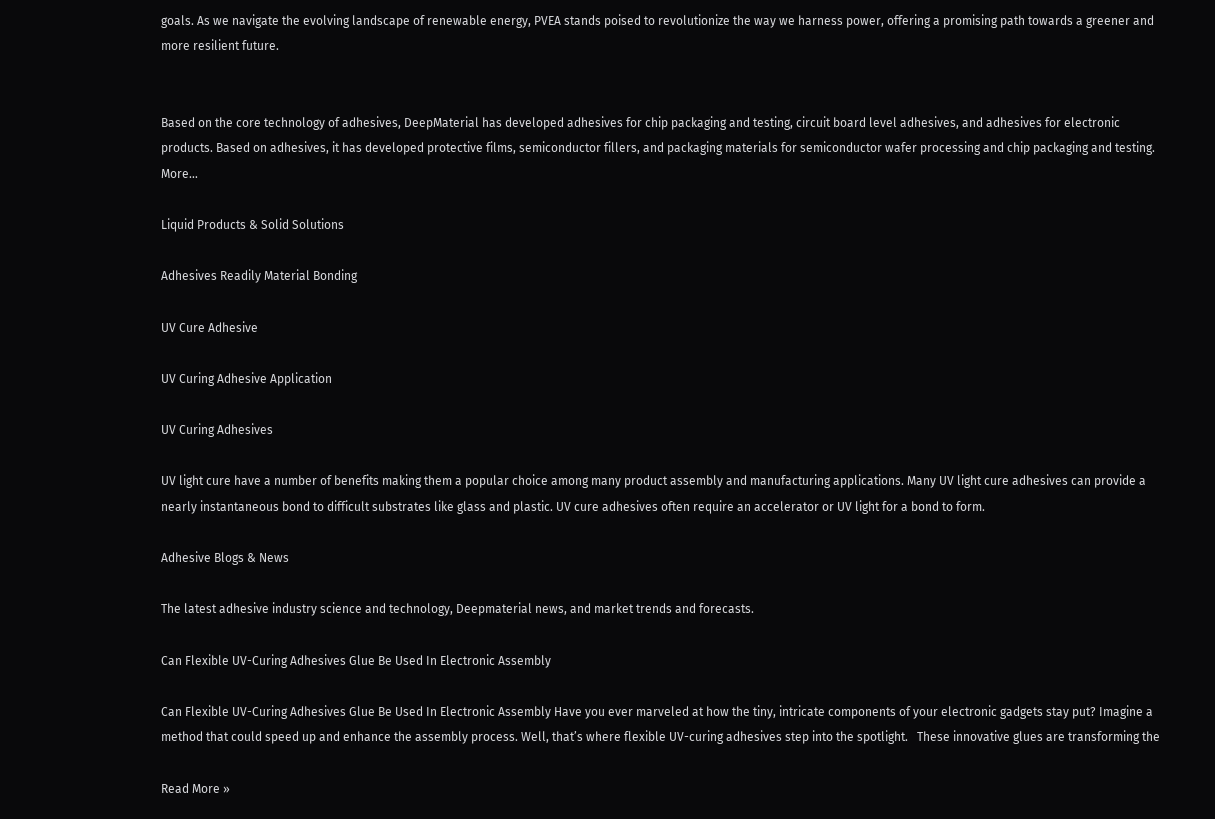goals. As we navigate the evolving landscape of renewable energy, PVEA stands poised to revolutionize the way we harness power, offering a promising path towards a greener and more resilient future.


Based on the core technology of adhesives, DeepMaterial has developed adhesives for chip packaging and testing, circuit board level adhesives, and adhesives for electronic products. Based on adhesives, it has developed protective films, semiconductor fillers, and packaging materials for semiconductor wafer processing and chip packaging and testing. More…

Liquid Products & Solid Solutions

Adhesives Readily Material Bonding

UV Cure Adhesive

UV Curing Adhesive Application

UV Curing Adhesives

UV light cure have a number of benefits making them a popular choice among many product assembly and manufacturing applications. Many UV light cure adhesives can provide a nearly instantaneous bond to difficult substrates like glass and plastic. UV cure adhesives often require an accelerator or UV light for a bond to form.

Adhesive Blogs & News

The latest adhesive industry science and technology, Deepmaterial news, and market trends and forecasts.

Can Flexible UV-Curing Adhesives Glue Be Used In Electronic Assembly

Can Flexible UV-Curing Adhesives Glue Be Used In Electronic Assembly Have you ever marveled at how the tiny, intricate components of your electronic gadgets stay put? Imagine a method that could speed up and enhance the assembly process. Well, that’s where flexible UV-curing adhesives step into the spotlight.   These innovative glues are transforming the

Read More »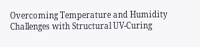Overcoming Temperature and Humidity Challenges with Structural UV-Curing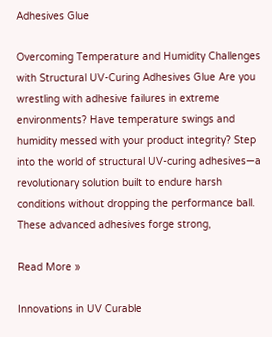Adhesives Glue

Overcoming Temperature and Humidity Challenges with Structural UV-Curing Adhesives Glue Are you wrestling with adhesive failures in extreme environments? Have temperature swings and humidity messed with your product integrity? Step into the world of structural UV-curing adhesives—a revolutionary solution built to endure harsh conditions without dropping the performance ball.   These advanced adhesives forge strong,

Read More »

Innovations in UV Curable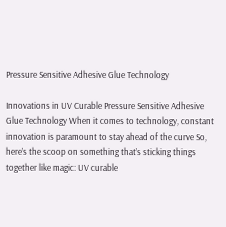Pressure Sensitive Adhesive Glue Technology

Innovations in UV Curable Pressure Sensitive Adhesive Glue Technology When it comes to technology, constant innovation is paramount to stay ahead of the curve So, here’s the scoop on something that’s sticking things together like magic: UV curable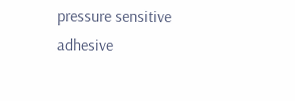pressure sensitive adhesive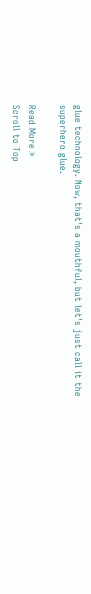glue technology. Now, that’s a mouthful, but let’s just call it the superhero glue.

Read More »
Scroll to Top